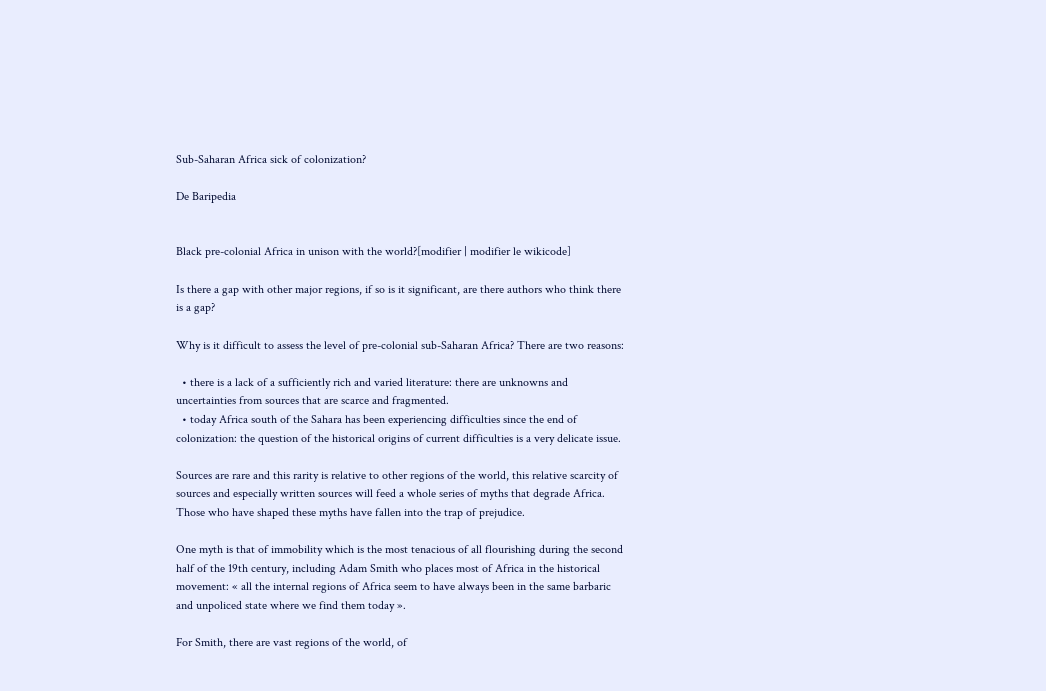Sub-Saharan Africa sick of colonization?

De Baripedia


Black pre-colonial Africa in unison with the world?[modifier | modifier le wikicode]

Is there a gap with other major regions, if so is it significant, are there authors who think there is a gap?

Why is it difficult to assess the level of pre-colonial sub-Saharan Africa? There are two reasons:

  • there is a lack of a sufficiently rich and varied literature: there are unknowns and uncertainties from sources that are scarce and fragmented.
  • today Africa south of the Sahara has been experiencing difficulties since the end of colonization: the question of the historical origins of current difficulties is a very delicate issue.

Sources are rare and this rarity is relative to other regions of the world, this relative scarcity of sources and especially written sources will feed a whole series of myths that degrade Africa. Those who have shaped these myths have fallen into the trap of prejudice.

One myth is that of immobility which is the most tenacious of all flourishing during the second half of the 19th century, including Adam Smith who places most of Africa in the historical movement: « all the internal regions of Africa seem to have always been in the same barbaric and unpoliced state where we find them today ».

For Smith, there are vast regions of the world, of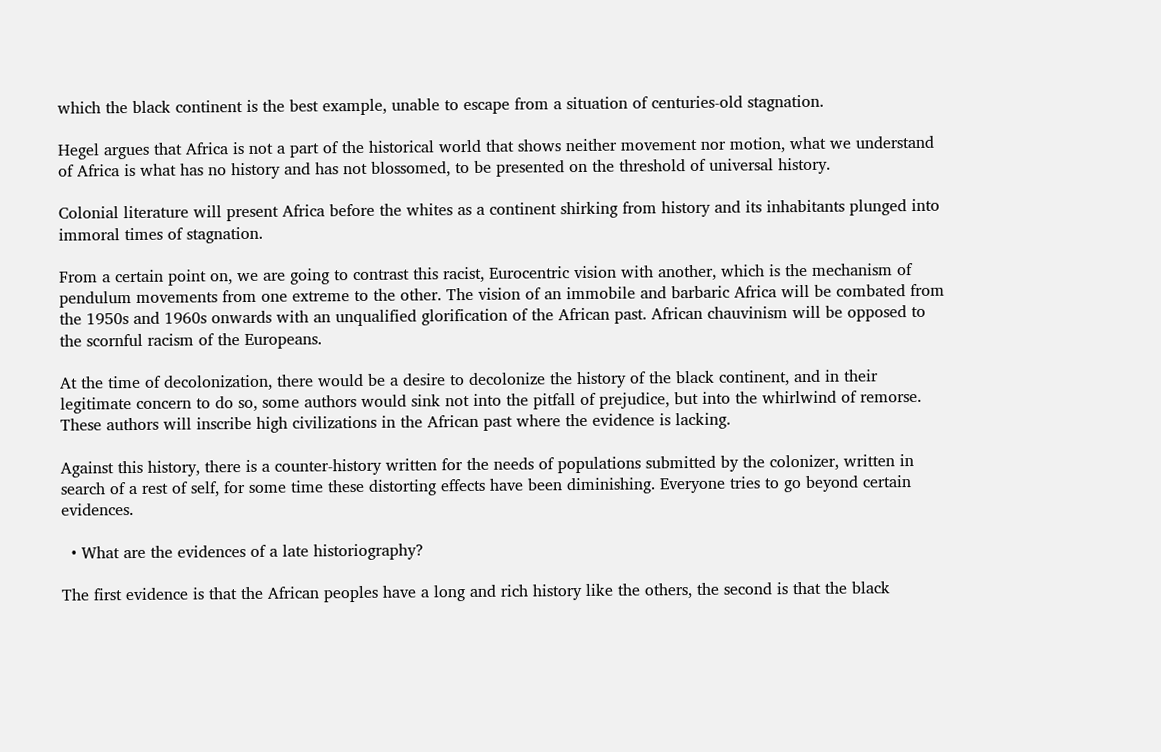which the black continent is the best example, unable to escape from a situation of centuries-old stagnation.

Hegel argues that Africa is not a part of the historical world that shows neither movement nor motion, what we understand of Africa is what has no history and has not blossomed, to be presented on the threshold of universal history.

Colonial literature will present Africa before the whites as a continent shirking from history and its inhabitants plunged into immoral times of stagnation.

From a certain point on, we are going to contrast this racist, Eurocentric vision with another, which is the mechanism of pendulum movements from one extreme to the other. The vision of an immobile and barbaric Africa will be combated from the 1950s and 1960s onwards with an unqualified glorification of the African past. African chauvinism will be opposed to the scornful racism of the Europeans.

At the time of decolonization, there would be a desire to decolonize the history of the black continent, and in their legitimate concern to do so, some authors would sink not into the pitfall of prejudice, but into the whirlwind of remorse. These authors will inscribe high civilizations in the African past where the evidence is lacking.

Against this history, there is a counter-history written for the needs of populations submitted by the colonizer, written in search of a rest of self, for some time these distorting effects have been diminishing. Everyone tries to go beyond certain evidences.

  • What are the evidences of a late historiography?

The first evidence is that the African peoples have a long and rich history like the others, the second is that the black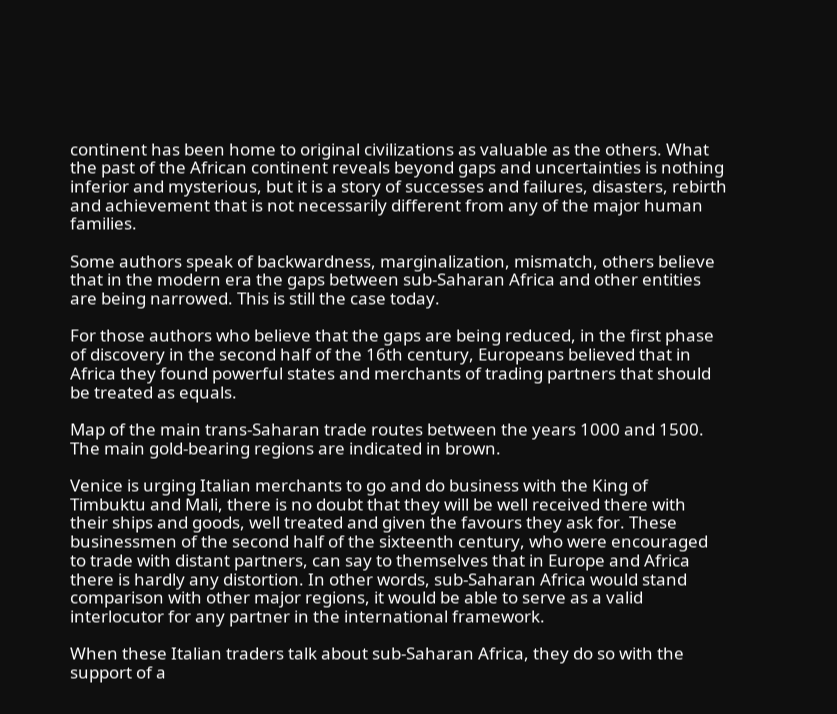continent has been home to original civilizations as valuable as the others. What the past of the African continent reveals beyond gaps and uncertainties is nothing inferior and mysterious, but it is a story of successes and failures, disasters, rebirth and achievement that is not necessarily different from any of the major human families.

Some authors speak of backwardness, marginalization, mismatch, others believe that in the modern era the gaps between sub-Saharan Africa and other entities are being narrowed. This is still the case today.

For those authors who believe that the gaps are being reduced, in the first phase of discovery in the second half of the 16th century, Europeans believed that in Africa they found powerful states and merchants of trading partners that should be treated as equals.

Map of the main trans-Saharan trade routes between the years 1000 and 1500. The main gold-bearing regions are indicated in brown.

Venice is urging Italian merchants to go and do business with the King of Timbuktu and Mali, there is no doubt that they will be well received there with their ships and goods, well treated and given the favours they ask for. These businessmen of the second half of the sixteenth century, who were encouraged to trade with distant partners, can say to themselves that in Europe and Africa there is hardly any distortion. In other words, sub-Saharan Africa would stand comparison with other major regions, it would be able to serve as a valid interlocutor for any partner in the international framework.

When these Italian traders talk about sub-Saharan Africa, they do so with the support of a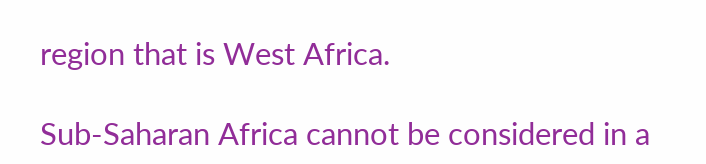region that is West Africa.

Sub-Saharan Africa cannot be considered in a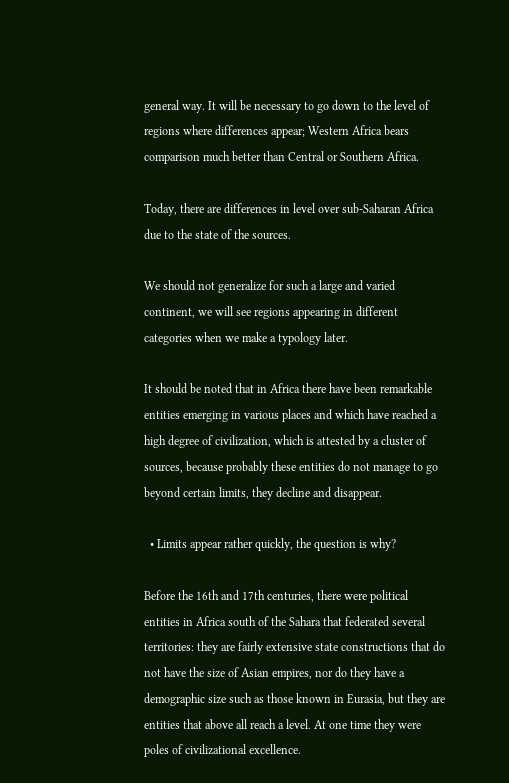general way. It will be necessary to go down to the level of regions where differences appear; Western Africa bears comparison much better than Central or Southern Africa.

Today, there are differences in level over sub-Saharan Africa due to the state of the sources.

We should not generalize for such a large and varied continent, we will see regions appearing in different categories when we make a typology later.

It should be noted that in Africa there have been remarkable entities emerging in various places and which have reached a high degree of civilization, which is attested by a cluster of sources, because probably these entities do not manage to go beyond certain limits, they decline and disappear.

  • Limits appear rather quickly, the question is why?

Before the 16th and 17th centuries, there were political entities in Africa south of the Sahara that federated several territories: they are fairly extensive state constructions that do not have the size of Asian empires, nor do they have a demographic size such as those known in Eurasia, but they are entities that above all reach a level. At one time they were poles of civilizational excellence.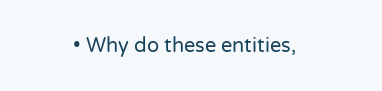• Why do these entities,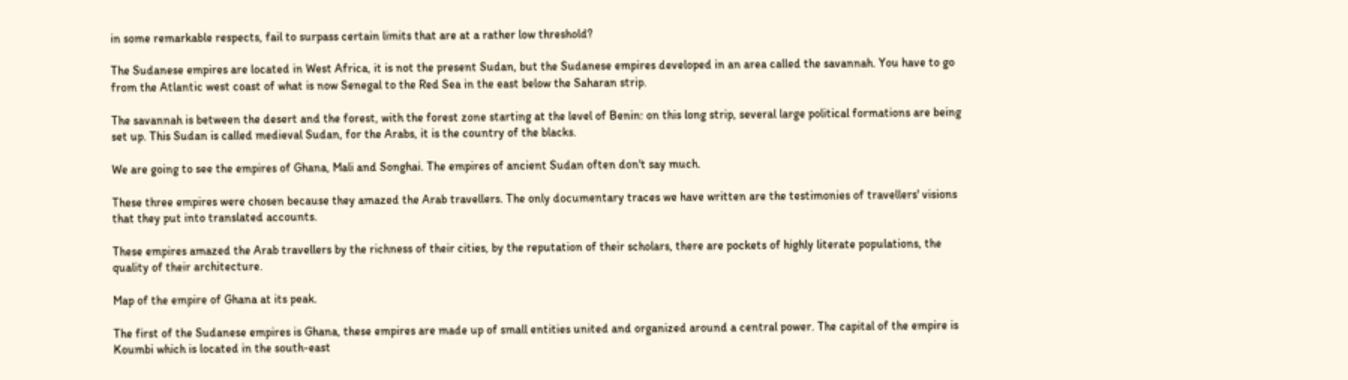in some remarkable respects, fail to surpass certain limits that are at a rather low threshold?

The Sudanese empires are located in West Africa, it is not the present Sudan, but the Sudanese empires developed in an area called the savannah. You have to go from the Atlantic west coast of what is now Senegal to the Red Sea in the east below the Saharan strip.

The savannah is between the desert and the forest, with the forest zone starting at the level of Benin: on this long strip, several large political formations are being set up. This Sudan is called medieval Sudan, for the Arabs, it is the country of the blacks.

We are going to see the empires of Ghana, Mali and Songhai. The empires of ancient Sudan often don't say much.

These three empires were chosen because they amazed the Arab travellers. The only documentary traces we have written are the testimonies of travellers' visions that they put into translated accounts.

These empires amazed the Arab travellers by the richness of their cities, by the reputation of their scholars, there are pockets of highly literate populations, the quality of their architecture.

Map of the empire of Ghana at its peak.

The first of the Sudanese empires is Ghana, these empires are made up of small entities united and organized around a central power. The capital of the empire is Koumbi which is located in the south-east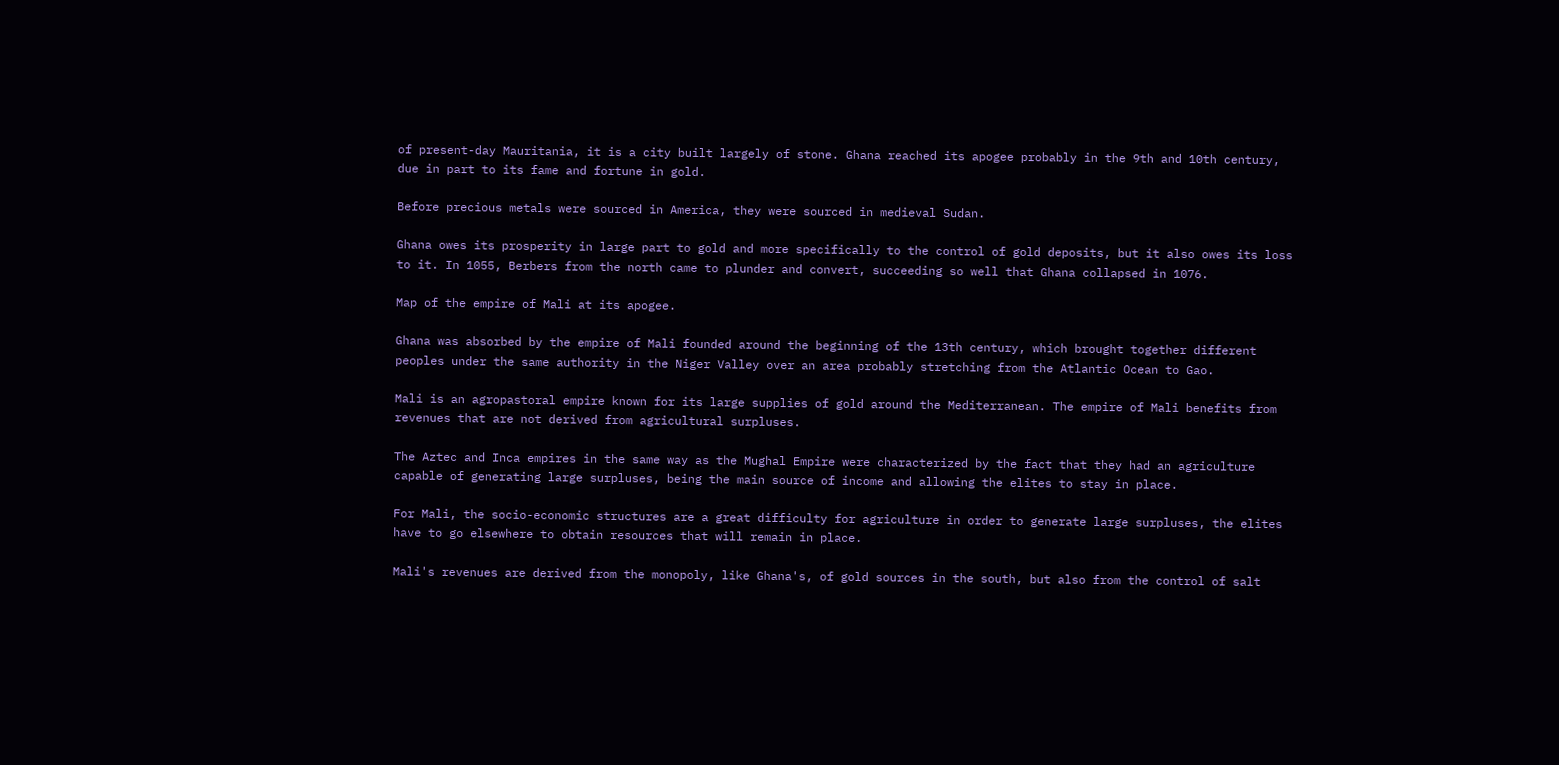of present-day Mauritania, it is a city built largely of stone. Ghana reached its apogee probably in the 9th and 10th century, due in part to its fame and fortune in gold.

Before precious metals were sourced in America, they were sourced in medieval Sudan.

Ghana owes its prosperity in large part to gold and more specifically to the control of gold deposits, but it also owes its loss to it. In 1055, Berbers from the north came to plunder and convert, succeeding so well that Ghana collapsed in 1076.

Map of the empire of Mali at its apogee.

Ghana was absorbed by the empire of Mali founded around the beginning of the 13th century, which brought together different peoples under the same authority in the Niger Valley over an area probably stretching from the Atlantic Ocean to Gao.

Mali is an agropastoral empire known for its large supplies of gold around the Mediterranean. The empire of Mali benefits from revenues that are not derived from agricultural surpluses.

The Aztec and Inca empires in the same way as the Mughal Empire were characterized by the fact that they had an agriculture capable of generating large surpluses, being the main source of income and allowing the elites to stay in place.

For Mali, the socio-economic structures are a great difficulty for agriculture in order to generate large surpluses, the elites have to go elsewhere to obtain resources that will remain in place.

Mali's revenues are derived from the monopoly, like Ghana's, of gold sources in the south, but also from the control of salt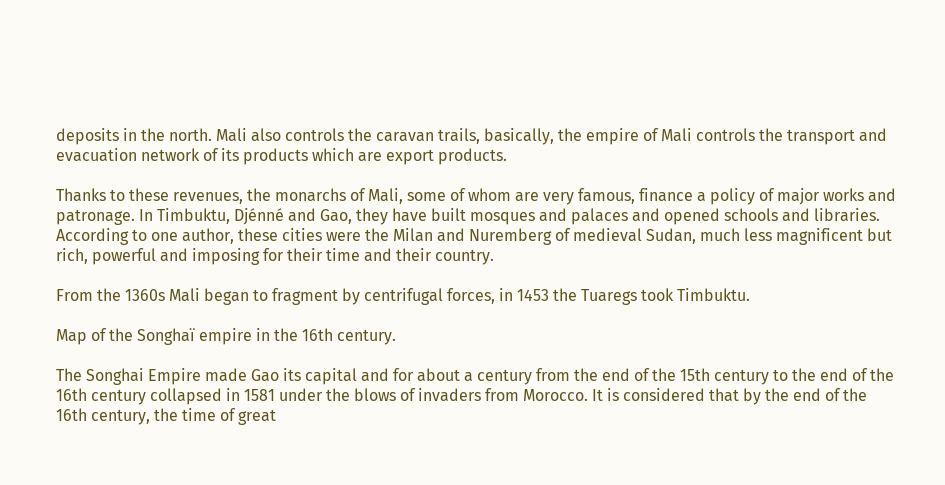deposits in the north. Mali also controls the caravan trails, basically, the empire of Mali controls the transport and evacuation network of its products which are export products.

Thanks to these revenues, the monarchs of Mali, some of whom are very famous, finance a policy of major works and patronage. In Timbuktu, Djénné and Gao, they have built mosques and palaces and opened schools and libraries. According to one author, these cities were the Milan and Nuremberg of medieval Sudan, much less magnificent but rich, powerful and imposing for their time and their country.

From the 1360s Mali began to fragment by centrifugal forces, in 1453 the Tuaregs took Timbuktu.

Map of the Songhaï empire in the 16th century.

The Songhai Empire made Gao its capital and for about a century from the end of the 15th century to the end of the 16th century collapsed in 1581 under the blows of invaders from Morocco. It is considered that by the end of the 16th century, the time of great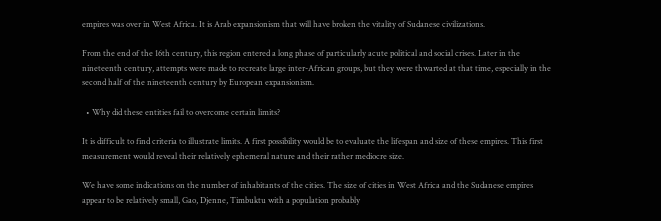empires was over in West Africa. It is Arab expansionism that will have broken the vitality of Sudanese civilizations.

From the end of the 16th century, this region entered a long phase of particularly acute political and social crises. Later in the nineteenth century, attempts were made to recreate large inter-African groups, but they were thwarted at that time, especially in the second half of the nineteenth century by European expansionism.

  • Why did these entities fail to overcome certain limits?

It is difficult to find criteria to illustrate limits. A first possibility would be to evaluate the lifespan and size of these empires. This first measurement would reveal their relatively ephemeral nature and their rather mediocre size.

We have some indications on the number of inhabitants of the cities. The size of cities in West Africa and the Sudanese empires appear to be relatively small, Gao, Djenne, Timbuktu with a population probably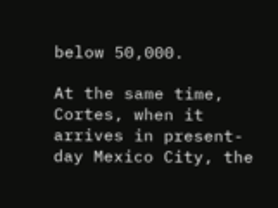below 50,000.

At the same time, Cortes, when it arrives in present-day Mexico City, the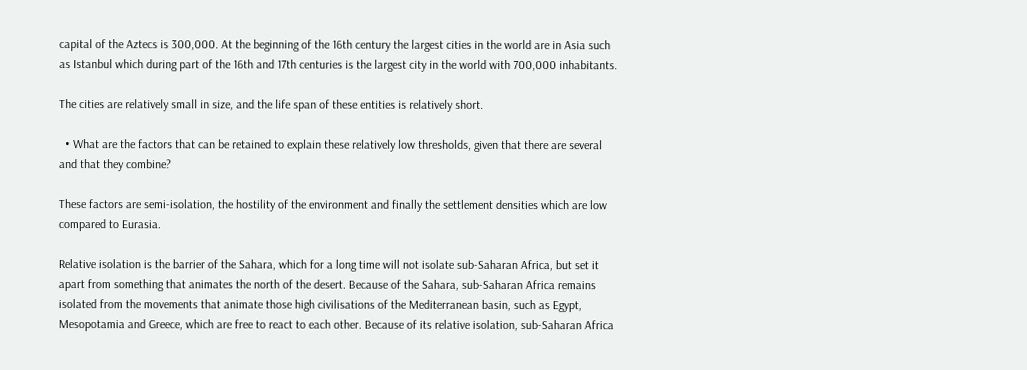capital of the Aztecs is 300,000. At the beginning of the 16th century the largest cities in the world are in Asia such as Istanbul which during part of the 16th and 17th centuries is the largest city in the world with 700,000 inhabitants.

The cities are relatively small in size, and the life span of these entities is relatively short.

  • What are the factors that can be retained to explain these relatively low thresholds, given that there are several and that they combine?

These factors are semi-isolation, the hostility of the environment and finally the settlement densities which are low compared to Eurasia.

Relative isolation is the barrier of the Sahara, which for a long time will not isolate sub-Saharan Africa, but set it apart from something that animates the north of the desert. Because of the Sahara, sub-Saharan Africa remains isolated from the movements that animate those high civilisations of the Mediterranean basin, such as Egypt, Mesopotamia and Greece, which are free to react to each other. Because of its relative isolation, sub-Saharan Africa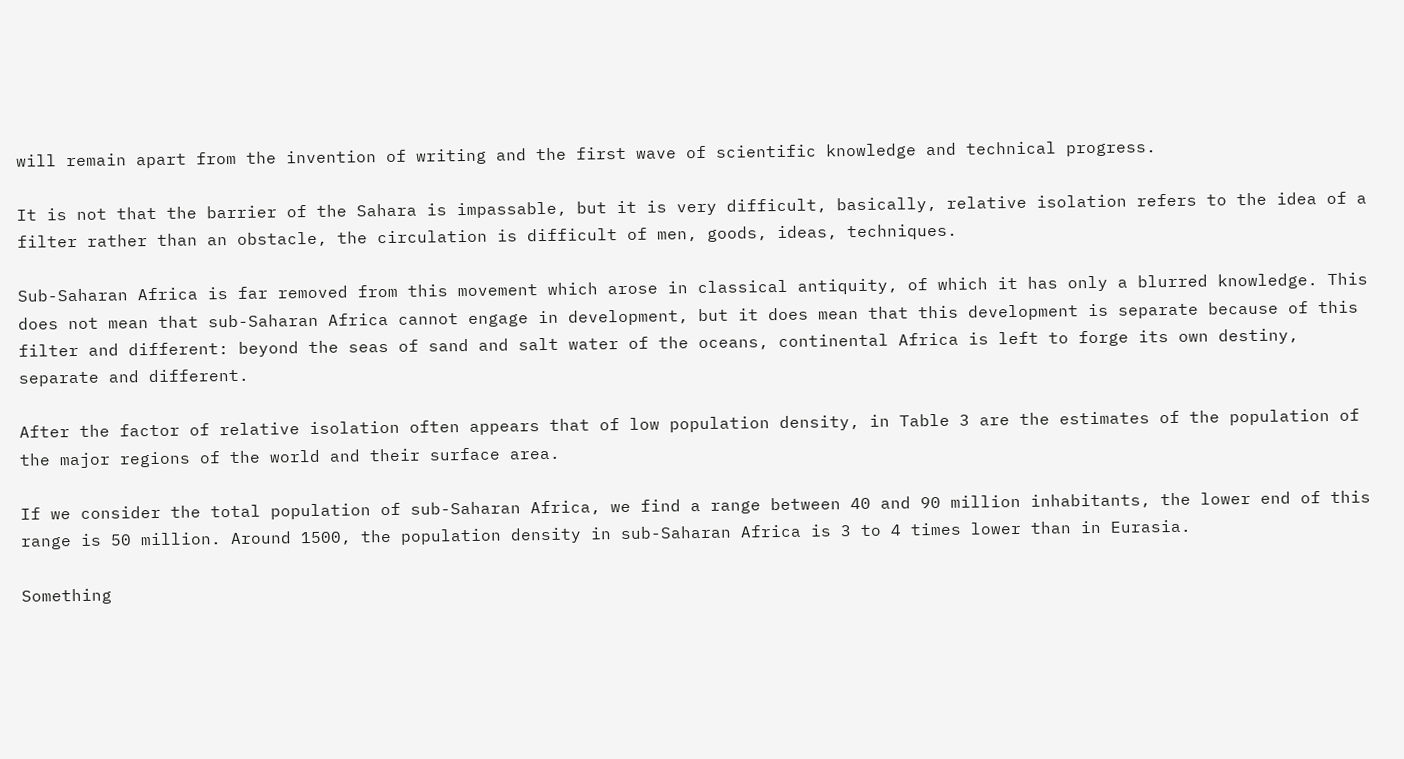will remain apart from the invention of writing and the first wave of scientific knowledge and technical progress.

It is not that the barrier of the Sahara is impassable, but it is very difficult, basically, relative isolation refers to the idea of a filter rather than an obstacle, the circulation is difficult of men, goods, ideas, techniques.

Sub-Saharan Africa is far removed from this movement which arose in classical antiquity, of which it has only a blurred knowledge. This does not mean that sub-Saharan Africa cannot engage in development, but it does mean that this development is separate because of this filter and different: beyond the seas of sand and salt water of the oceans, continental Africa is left to forge its own destiny, separate and different.

After the factor of relative isolation often appears that of low population density, in Table 3 are the estimates of the population of the major regions of the world and their surface area.

If we consider the total population of sub-Saharan Africa, we find a range between 40 and 90 million inhabitants, the lower end of this range is 50 million. Around 1500, the population density in sub-Saharan Africa is 3 to 4 times lower than in Eurasia.

Something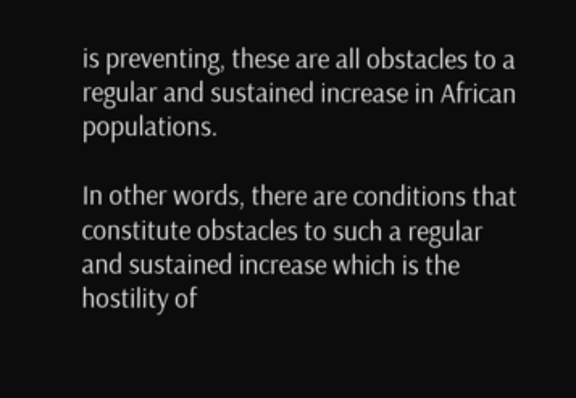is preventing, these are all obstacles to a regular and sustained increase in African populations.

In other words, there are conditions that constitute obstacles to such a regular and sustained increase which is the hostility of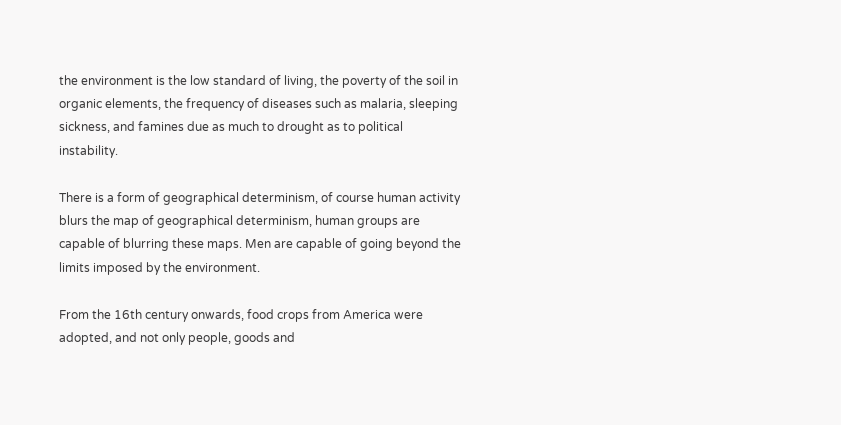the environment is the low standard of living, the poverty of the soil in organic elements, the frequency of diseases such as malaria, sleeping sickness, and famines due as much to drought as to political instability.

There is a form of geographical determinism, of course human activity blurs the map of geographical determinism, human groups are capable of blurring these maps. Men are capable of going beyond the limits imposed by the environment.

From the 16th century onwards, food crops from America were adopted, and not only people, goods and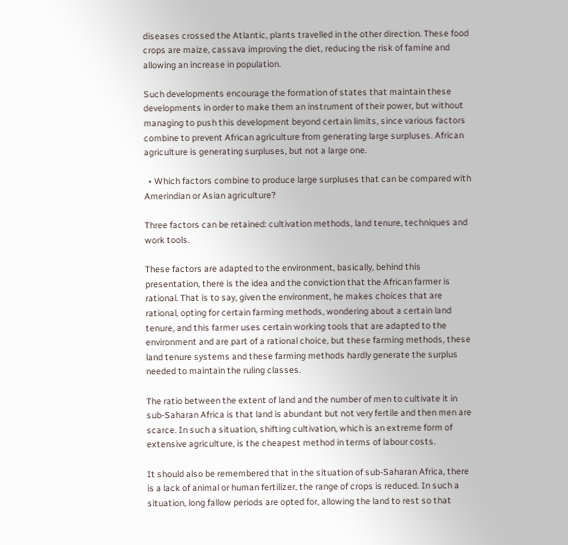diseases crossed the Atlantic, plants travelled in the other direction. These food crops are maize, cassava improving the diet, reducing the risk of famine and allowing an increase in population.

Such developments encourage the formation of states that maintain these developments in order to make them an instrument of their power, but without managing to push this development beyond certain limits, since various factors combine to prevent African agriculture from generating large surpluses. African agriculture is generating surpluses, but not a large one.

  • Which factors combine to produce large surpluses that can be compared with Amerindian or Asian agriculture?

Three factors can be retained: cultivation methods, land tenure, techniques and work tools.

These factors are adapted to the environment, basically, behind this presentation, there is the idea and the conviction that the African farmer is rational. That is to say, given the environment, he makes choices that are rational, opting for certain farming methods, wondering about a certain land tenure, and this farmer uses certain working tools that are adapted to the environment and are part of a rational choice, but these farming methods, these land tenure systems and these farming methods hardly generate the surplus needed to maintain the ruling classes.

The ratio between the extent of land and the number of men to cultivate it in sub-Saharan Africa is that land is abundant but not very fertile and then men are scarce. In such a situation, shifting cultivation, which is an extreme form of extensive agriculture, is the cheapest method in terms of labour costs.

It should also be remembered that in the situation of sub-Saharan Africa, there is a lack of animal or human fertilizer, the range of crops is reduced. In such a situation, long fallow periods are opted for, allowing the land to rest so that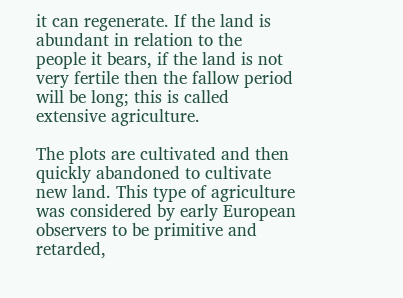it can regenerate. If the land is abundant in relation to the people it bears, if the land is not very fertile then the fallow period will be long; this is called extensive agriculture.

The plots are cultivated and then quickly abandoned to cultivate new land. This type of agriculture was considered by early European observers to be primitive and retarded,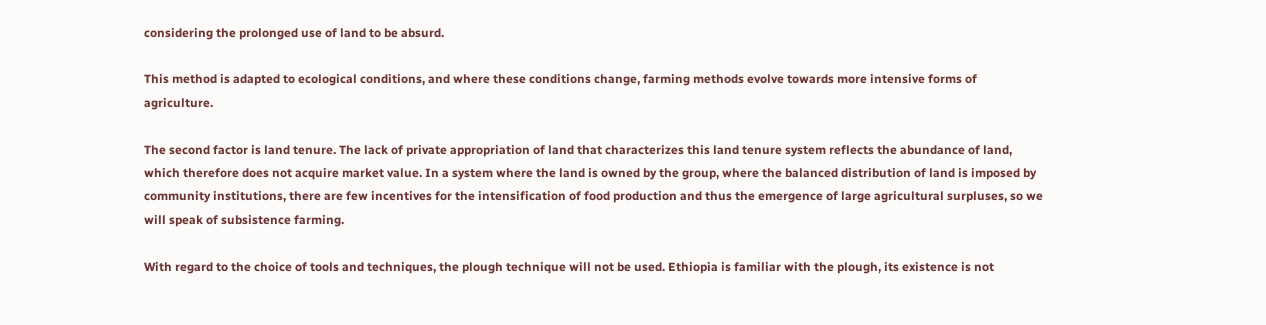considering the prolonged use of land to be absurd.

This method is adapted to ecological conditions, and where these conditions change, farming methods evolve towards more intensive forms of agriculture.

The second factor is land tenure. The lack of private appropriation of land that characterizes this land tenure system reflects the abundance of land, which therefore does not acquire market value. In a system where the land is owned by the group, where the balanced distribution of land is imposed by community institutions, there are few incentives for the intensification of food production and thus the emergence of large agricultural surpluses, so we will speak of subsistence farming.

With regard to the choice of tools and techniques, the plough technique will not be used. Ethiopia is familiar with the plough, its existence is not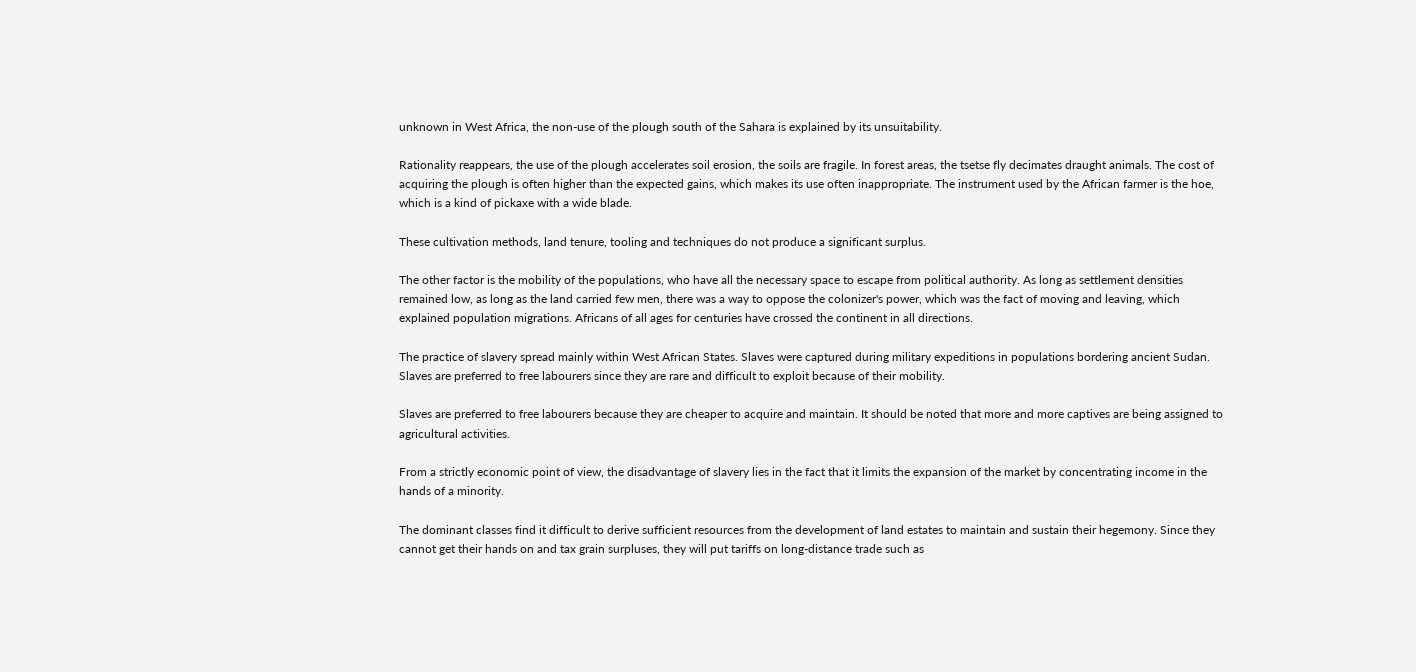unknown in West Africa, the non-use of the plough south of the Sahara is explained by its unsuitability.

Rationality reappears, the use of the plough accelerates soil erosion, the soils are fragile. In forest areas, the tsetse fly decimates draught animals. The cost of acquiring the plough is often higher than the expected gains, which makes its use often inappropriate. The instrument used by the African farmer is the hoe, which is a kind of pickaxe with a wide blade.

These cultivation methods, land tenure, tooling and techniques do not produce a significant surplus.

The other factor is the mobility of the populations, who have all the necessary space to escape from political authority. As long as settlement densities remained low, as long as the land carried few men, there was a way to oppose the colonizer's power, which was the fact of moving and leaving, which explained population migrations. Africans of all ages for centuries have crossed the continent in all directions.

The practice of slavery spread mainly within West African States. Slaves were captured during military expeditions in populations bordering ancient Sudan. Slaves are preferred to free labourers since they are rare and difficult to exploit because of their mobility.

Slaves are preferred to free labourers because they are cheaper to acquire and maintain. It should be noted that more and more captives are being assigned to agricultural activities.

From a strictly economic point of view, the disadvantage of slavery lies in the fact that it limits the expansion of the market by concentrating income in the hands of a minority.

The dominant classes find it difficult to derive sufficient resources from the development of land estates to maintain and sustain their hegemony. Since they cannot get their hands on and tax grain surpluses, they will put tariffs on long-distance trade such as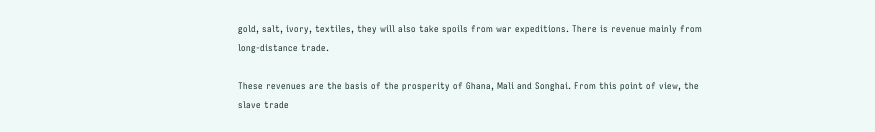gold, salt, ivory, textiles, they will also take spoils from war expeditions. There is revenue mainly from long-distance trade.

These revenues are the basis of the prosperity of Ghana, Mali and Songhai. From this point of view, the slave trade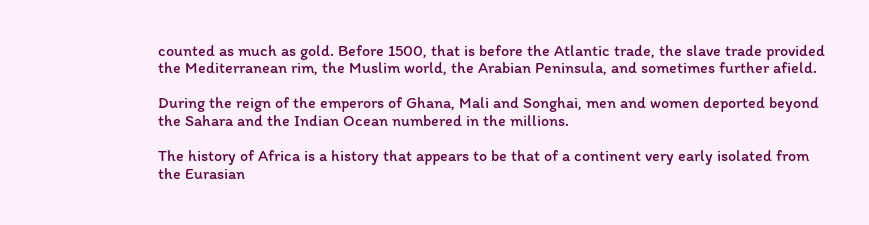counted as much as gold. Before 1500, that is before the Atlantic trade, the slave trade provided the Mediterranean rim, the Muslim world, the Arabian Peninsula, and sometimes further afield.

During the reign of the emperors of Ghana, Mali and Songhai, men and women deported beyond the Sahara and the Indian Ocean numbered in the millions.

The history of Africa is a history that appears to be that of a continent very early isolated from the Eurasian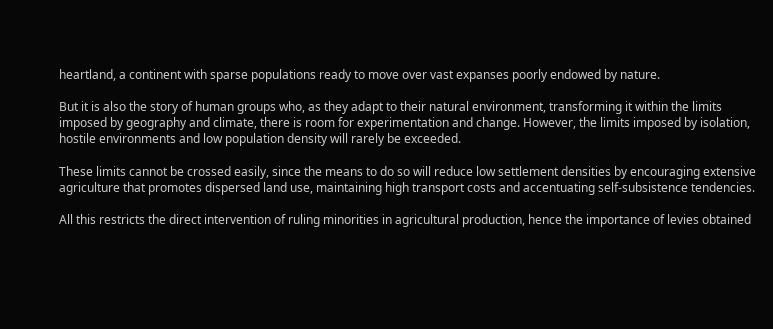heartland, a continent with sparse populations ready to move over vast expanses poorly endowed by nature.

But it is also the story of human groups who, as they adapt to their natural environment, transforming it within the limits imposed by geography and climate, there is room for experimentation and change. However, the limits imposed by isolation, hostile environments and low population density will rarely be exceeded.

These limits cannot be crossed easily, since the means to do so will reduce low settlement densities by encouraging extensive agriculture that promotes dispersed land use, maintaining high transport costs and accentuating self-subsistence tendencies.

All this restricts the direct intervention of ruling minorities in agricultural production, hence the importance of levies obtained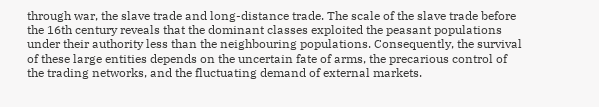through war, the slave trade and long-distance trade. The scale of the slave trade before the 16th century reveals that the dominant classes exploited the peasant populations under their authority less than the neighbouring populations. Consequently, the survival of these large entities depends on the uncertain fate of arms, the precarious control of the trading networks, and the fluctuating demand of external markets.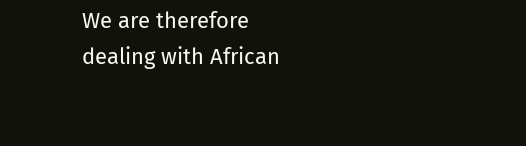We are therefore dealing with African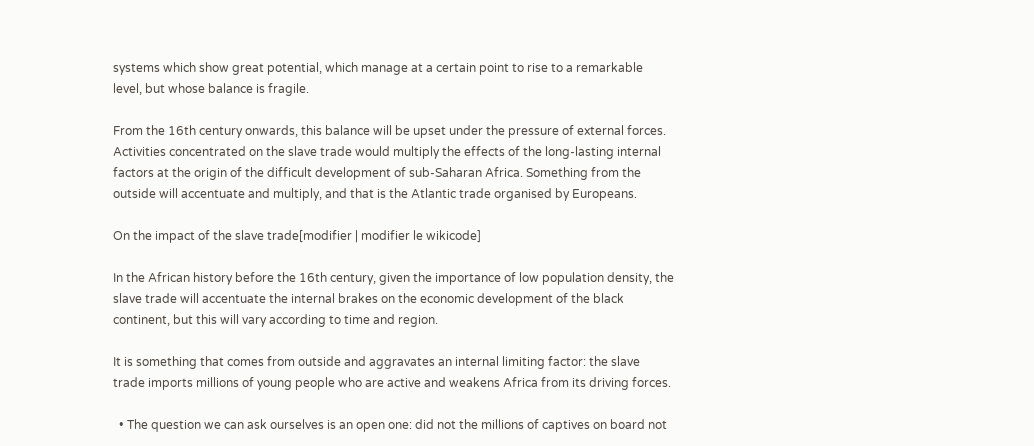systems which show great potential, which manage at a certain point to rise to a remarkable level, but whose balance is fragile.

From the 16th century onwards, this balance will be upset under the pressure of external forces. Activities concentrated on the slave trade would multiply the effects of the long-lasting internal factors at the origin of the difficult development of sub-Saharan Africa. Something from the outside will accentuate and multiply, and that is the Atlantic trade organised by Europeans.

On the impact of the slave trade[modifier | modifier le wikicode]

In the African history before the 16th century, given the importance of low population density, the slave trade will accentuate the internal brakes on the economic development of the black continent, but this will vary according to time and region.

It is something that comes from outside and aggravates an internal limiting factor: the slave trade imports millions of young people who are active and weakens Africa from its driving forces.

  • The question we can ask ourselves is an open one: did not the millions of captives on board not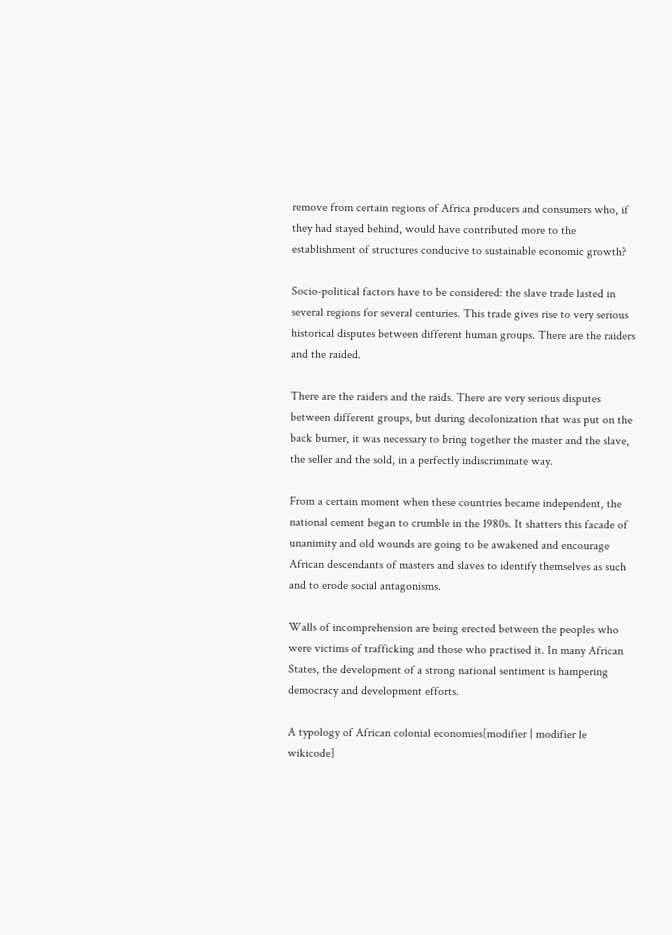remove from certain regions of Africa producers and consumers who, if they had stayed behind, would have contributed more to the establishment of structures conducive to sustainable economic growth?

Socio-political factors have to be considered: the slave trade lasted in several regions for several centuries. This trade gives rise to very serious historical disputes between different human groups. There are the raiders and the raided.

There are the raiders and the raids. There are very serious disputes between different groups, but during decolonization that was put on the back burner, it was necessary to bring together the master and the slave, the seller and the sold, in a perfectly indiscriminate way.

From a certain moment when these countries became independent, the national cement began to crumble in the 1980s. It shatters this facade of unanimity and old wounds are going to be awakened and encourage African descendants of masters and slaves to identify themselves as such and to erode social antagonisms.

Walls of incomprehension are being erected between the peoples who were victims of trafficking and those who practised it. In many African States, the development of a strong national sentiment is hampering democracy and development efforts.

A typology of African colonial economies[modifier | modifier le wikicode]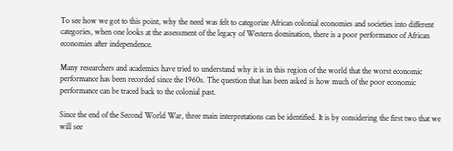To see how we got to this point, why the need was felt to categorize African colonial economies and societies into different categories, when one looks at the assessment of the legacy of Western domination, there is a poor performance of African economies after independence.

Many researchers and academics have tried to understand why it is in this region of the world that the worst economic performance has been recorded since the 1960s. The question that has been asked is how much of the poor economic performance can be traced back to the colonial past.

Since the end of the Second World War, three main interpretations can be identified. It is by considering the first two that we will see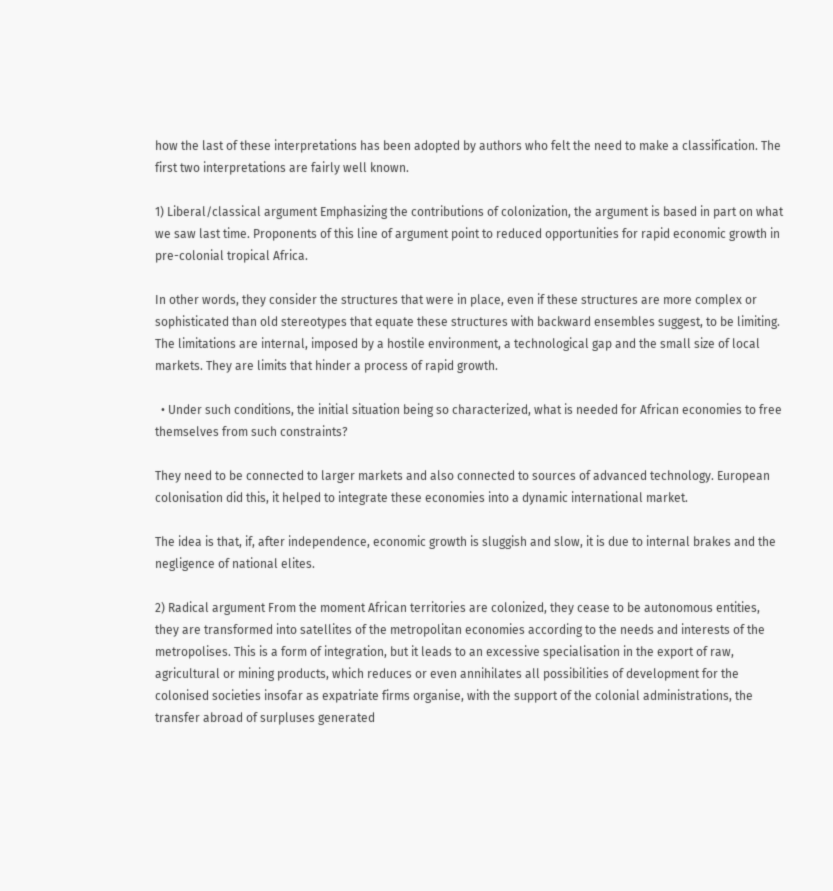how the last of these interpretations has been adopted by authors who felt the need to make a classification. The first two interpretations are fairly well known.

1) Liberal/classical argument Emphasizing the contributions of colonization, the argument is based in part on what we saw last time. Proponents of this line of argument point to reduced opportunities for rapid economic growth in pre-colonial tropical Africa.

In other words, they consider the structures that were in place, even if these structures are more complex or sophisticated than old stereotypes that equate these structures with backward ensembles suggest, to be limiting. The limitations are internal, imposed by a hostile environment, a technological gap and the small size of local markets. They are limits that hinder a process of rapid growth.

  • Under such conditions, the initial situation being so characterized, what is needed for African economies to free themselves from such constraints?

They need to be connected to larger markets and also connected to sources of advanced technology. European colonisation did this, it helped to integrate these economies into a dynamic international market.

The idea is that, if, after independence, economic growth is sluggish and slow, it is due to internal brakes and the negligence of national elites.

2) Radical argument From the moment African territories are colonized, they cease to be autonomous entities, they are transformed into satellites of the metropolitan economies according to the needs and interests of the metropolises. This is a form of integration, but it leads to an excessive specialisation in the export of raw, agricultural or mining products, which reduces or even annihilates all possibilities of development for the colonised societies insofar as expatriate firms organise, with the support of the colonial administrations, the transfer abroad of surpluses generated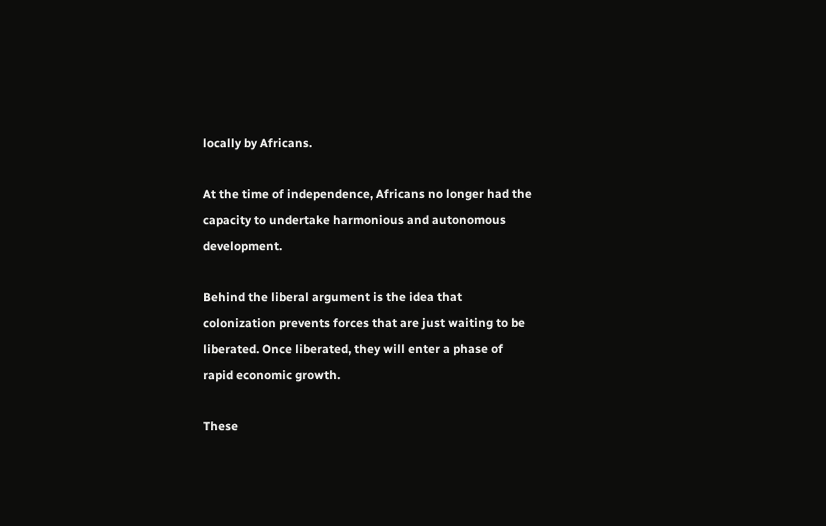locally by Africans.

At the time of independence, Africans no longer had the capacity to undertake harmonious and autonomous development.

Behind the liberal argument is the idea that colonization prevents forces that are just waiting to be liberated. Once liberated, they will enter a phase of rapid economic growth.

These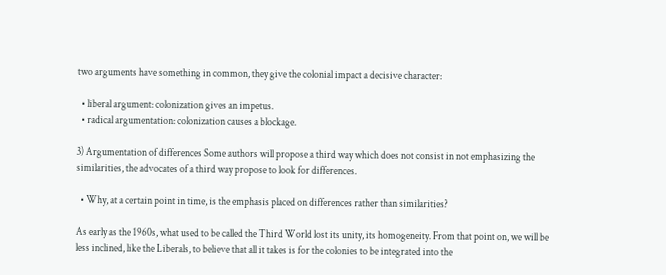two arguments have something in common, they give the colonial impact a decisive character:

  • liberal argument: colonization gives an impetus.
  • radical argumentation: colonization causes a blockage.

3) Argumentation of differences Some authors will propose a third way which does not consist in not emphasizing the similarities, the advocates of a third way propose to look for differences.

  • Why, at a certain point in time, is the emphasis placed on differences rather than similarities?

As early as the 1960s, what used to be called the Third World lost its unity, its homogeneity. From that point on, we will be less inclined, like the Liberals, to believe that all it takes is for the colonies to be integrated into the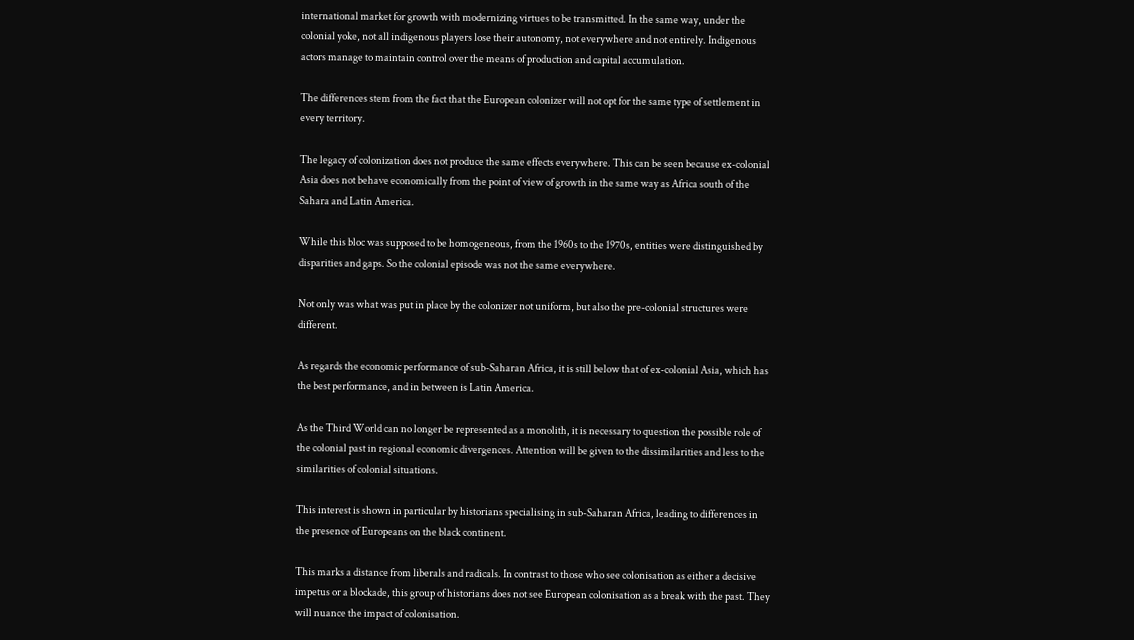international market for growth with modernizing virtues to be transmitted. In the same way, under the colonial yoke, not all indigenous players lose their autonomy, not everywhere and not entirely. Indigenous actors manage to maintain control over the means of production and capital accumulation.

The differences stem from the fact that the European colonizer will not opt for the same type of settlement in every territory.

The legacy of colonization does not produce the same effects everywhere. This can be seen because ex-colonial Asia does not behave economically from the point of view of growth in the same way as Africa south of the Sahara and Latin America.

While this bloc was supposed to be homogeneous, from the 1960s to the 1970s, entities were distinguished by disparities and gaps. So the colonial episode was not the same everywhere.

Not only was what was put in place by the colonizer not uniform, but also the pre-colonial structures were different.

As regards the economic performance of sub-Saharan Africa, it is still below that of ex-colonial Asia, which has the best performance, and in between is Latin America.

As the Third World can no longer be represented as a monolith, it is necessary to question the possible role of the colonial past in regional economic divergences. Attention will be given to the dissimilarities and less to the similarities of colonial situations.

This interest is shown in particular by historians specialising in sub-Saharan Africa, leading to differences in the presence of Europeans on the black continent.

This marks a distance from liberals and radicals. In contrast to those who see colonisation as either a decisive impetus or a blockade, this group of historians does not see European colonisation as a break with the past. They will nuance the impact of colonisation.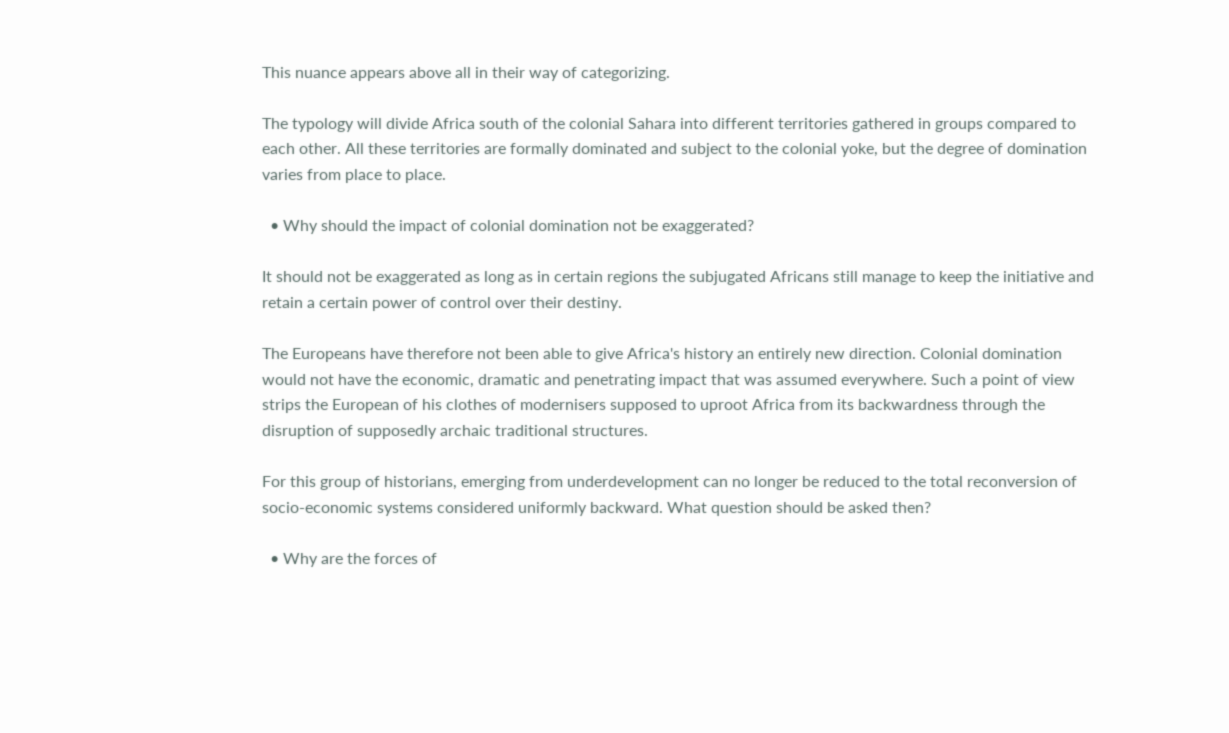This nuance appears above all in their way of categorizing.

The typology will divide Africa south of the colonial Sahara into different territories gathered in groups compared to each other. All these territories are formally dominated and subject to the colonial yoke, but the degree of domination varies from place to place.

  • Why should the impact of colonial domination not be exaggerated?

It should not be exaggerated as long as in certain regions the subjugated Africans still manage to keep the initiative and retain a certain power of control over their destiny.

The Europeans have therefore not been able to give Africa's history an entirely new direction. Colonial domination would not have the economic, dramatic and penetrating impact that was assumed everywhere. Such a point of view strips the European of his clothes of modernisers supposed to uproot Africa from its backwardness through the disruption of supposedly archaic traditional structures.

For this group of historians, emerging from underdevelopment can no longer be reduced to the total reconversion of socio-economic systems considered uniformly backward. What question should be asked then?

  • Why are the forces of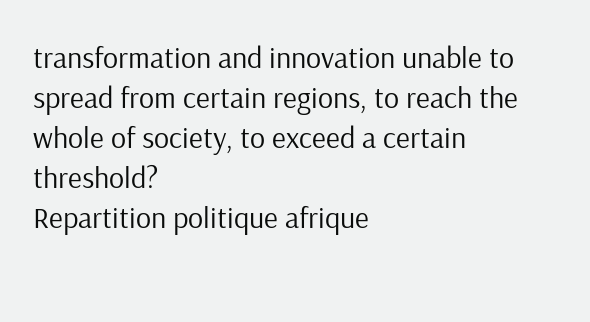transformation and innovation unable to spread from certain regions, to reach the whole of society, to exceed a certain threshold?
Repartition politique afrique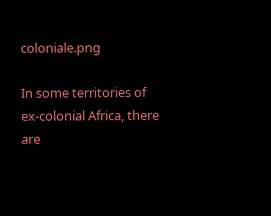coloniale.png

In some territories of ex-colonial Africa, there are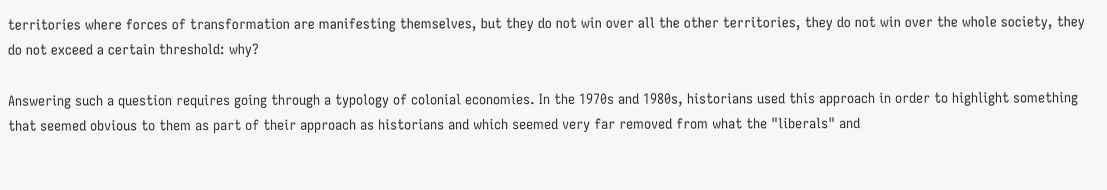territories where forces of transformation are manifesting themselves, but they do not win over all the other territories, they do not win over the whole society, they do not exceed a certain threshold: why?

Answering such a question requires going through a typology of colonial economies. In the 1970s and 1980s, historians used this approach in order to highlight something that seemed obvious to them as part of their approach as historians and which seemed very far removed from what the "liberals" and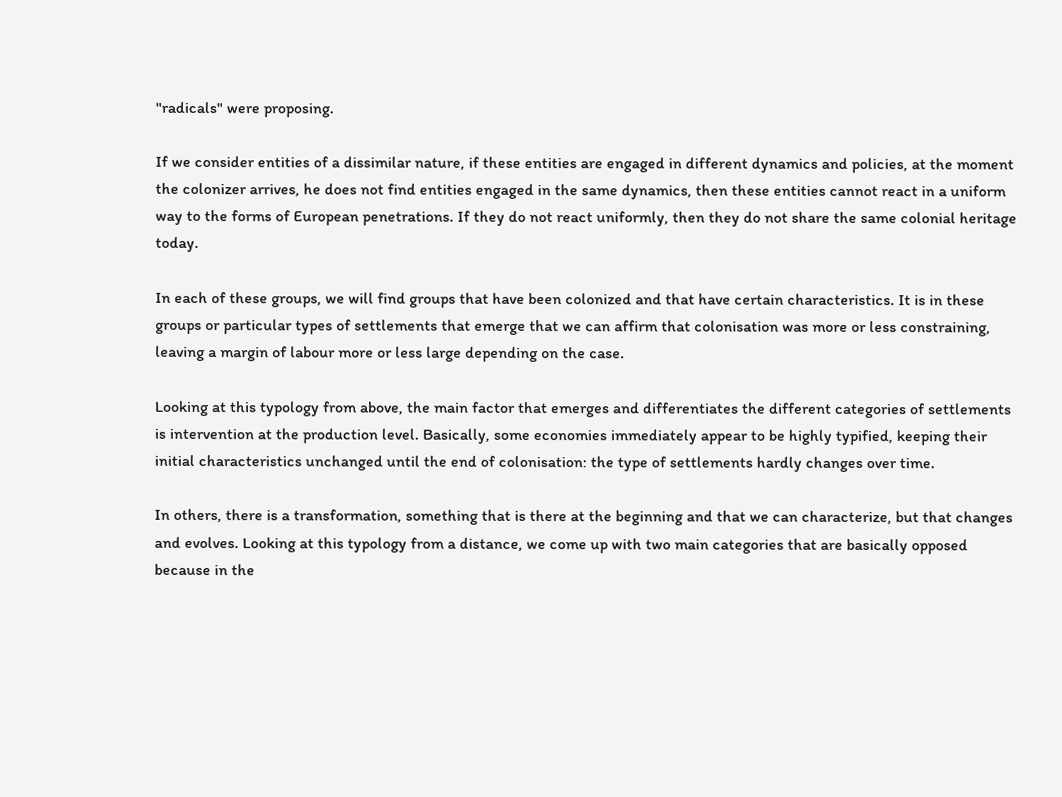"radicals" were proposing.

If we consider entities of a dissimilar nature, if these entities are engaged in different dynamics and policies, at the moment the colonizer arrives, he does not find entities engaged in the same dynamics, then these entities cannot react in a uniform way to the forms of European penetrations. If they do not react uniformly, then they do not share the same colonial heritage today.

In each of these groups, we will find groups that have been colonized and that have certain characteristics. It is in these groups or particular types of settlements that emerge that we can affirm that colonisation was more or less constraining, leaving a margin of labour more or less large depending on the case.

Looking at this typology from above, the main factor that emerges and differentiates the different categories of settlements is intervention at the production level. Basically, some economies immediately appear to be highly typified, keeping their initial characteristics unchanged until the end of colonisation: the type of settlements hardly changes over time.

In others, there is a transformation, something that is there at the beginning and that we can characterize, but that changes and evolves. Looking at this typology from a distance, we come up with two main categories that are basically opposed because in the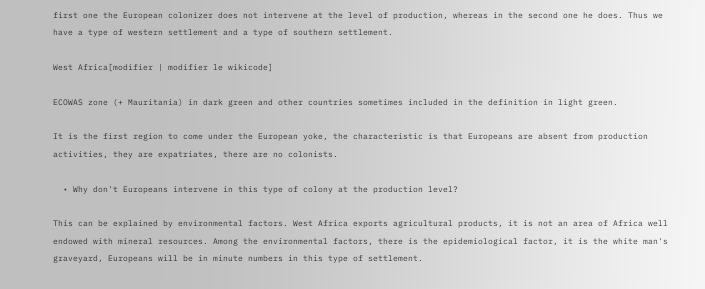first one the European colonizer does not intervene at the level of production, whereas in the second one he does. Thus we have a type of western settlement and a type of southern settlement.

West Africa[modifier | modifier le wikicode]

ECOWAS zone (+ Mauritania) in dark green and other countries sometimes included in the definition in light green.

It is the first region to come under the European yoke, the characteristic is that Europeans are absent from production activities, they are expatriates, there are no colonists.

  • Why don't Europeans intervene in this type of colony at the production level?

This can be explained by environmental factors. West Africa exports agricultural products, it is not an area of Africa well endowed with mineral resources. Among the environmental factors, there is the epidemiological factor, it is the white man's graveyard, Europeans will be in minute numbers in this type of settlement.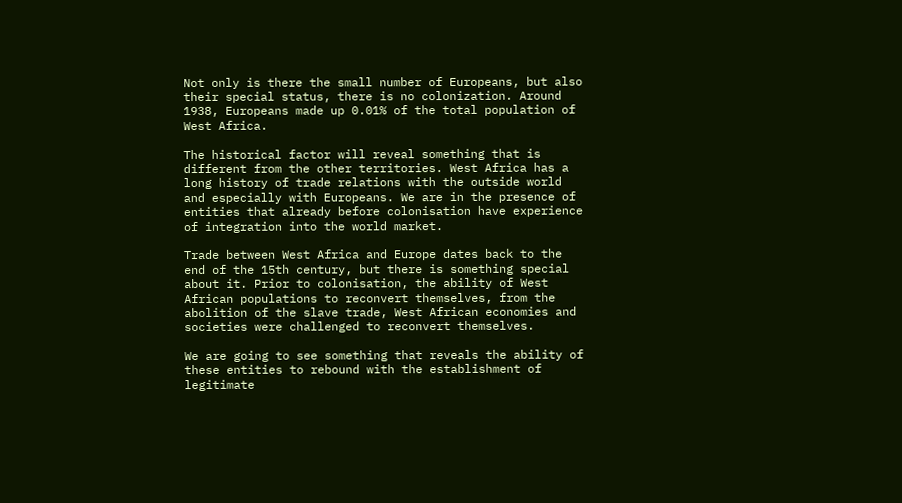Not only is there the small number of Europeans, but also their special status, there is no colonization. Around 1938, Europeans made up 0.01% of the total population of West Africa.

The historical factor will reveal something that is different from the other territories. West Africa has a long history of trade relations with the outside world and especially with Europeans. We are in the presence of entities that already before colonisation have experience of integration into the world market.

Trade between West Africa and Europe dates back to the end of the 15th century, but there is something special about it. Prior to colonisation, the ability of West African populations to reconvert themselves, from the abolition of the slave trade, West African economies and societies were challenged to reconvert themselves.

We are going to see something that reveals the ability of these entities to rebound with the establishment of legitimate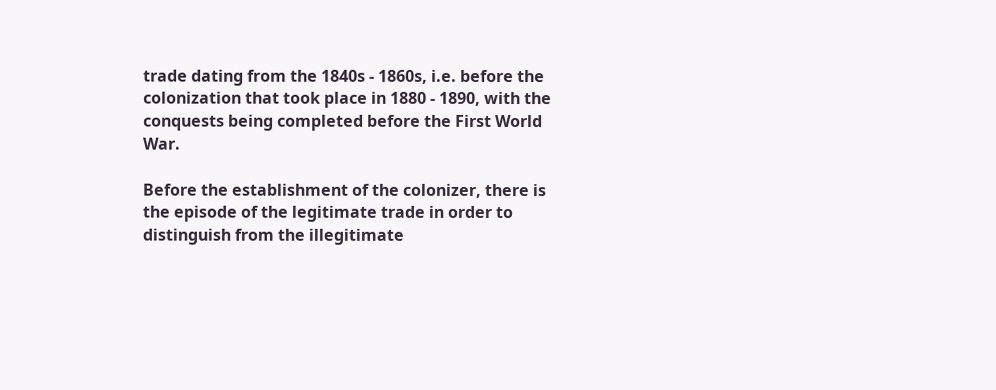trade dating from the 1840s - 1860s, i.e. before the colonization that took place in 1880 - 1890, with the conquests being completed before the First World War.

Before the establishment of the colonizer, there is the episode of the legitimate trade in order to distinguish from the illegitimate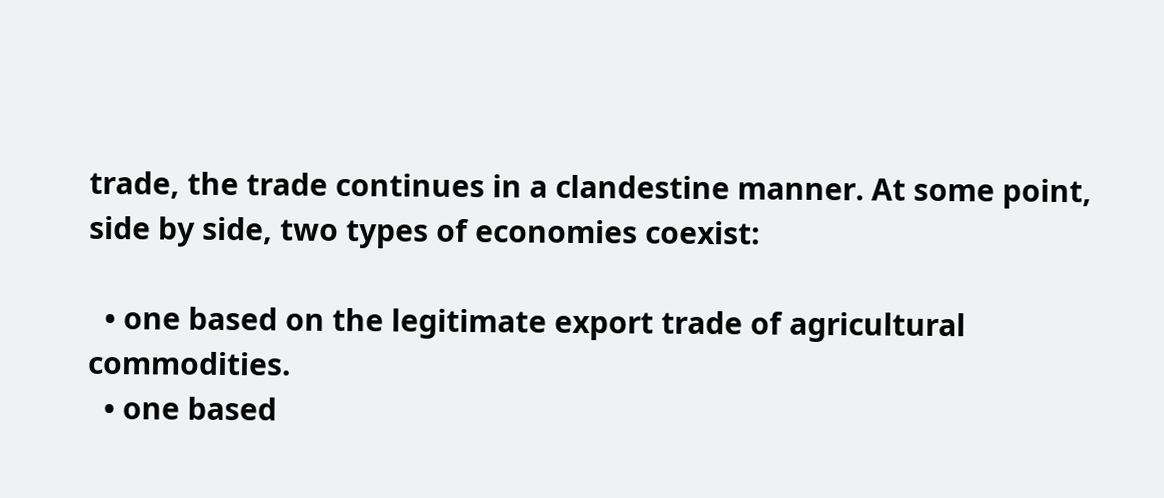trade, the trade continues in a clandestine manner. At some point, side by side, two types of economies coexist:

  • one based on the legitimate export trade of agricultural commodities.
  • one based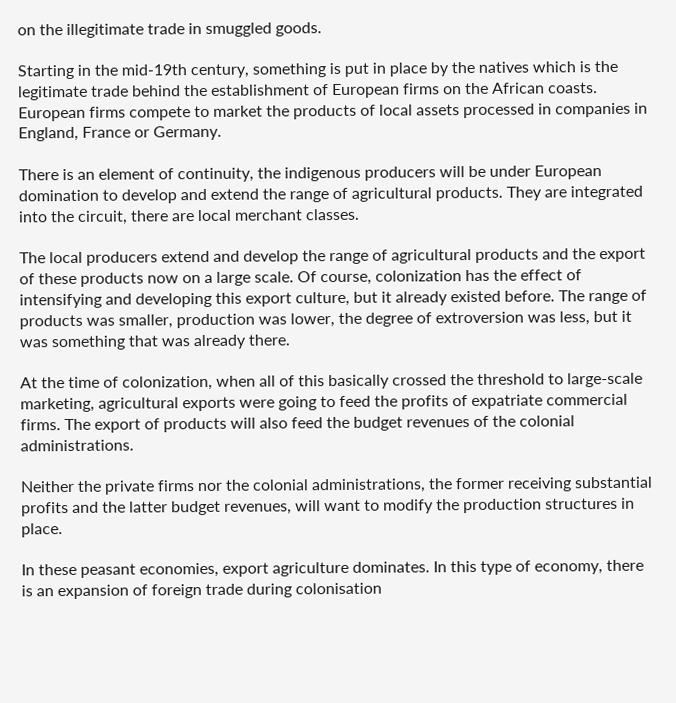on the illegitimate trade in smuggled goods.

Starting in the mid-19th century, something is put in place by the natives which is the legitimate trade behind the establishment of European firms on the African coasts. European firms compete to market the products of local assets processed in companies in England, France or Germany.

There is an element of continuity, the indigenous producers will be under European domination to develop and extend the range of agricultural products. They are integrated into the circuit, there are local merchant classes.

The local producers extend and develop the range of agricultural products and the export of these products now on a large scale. Of course, colonization has the effect of intensifying and developing this export culture, but it already existed before. The range of products was smaller, production was lower, the degree of extroversion was less, but it was something that was already there.

At the time of colonization, when all of this basically crossed the threshold to large-scale marketing, agricultural exports were going to feed the profits of expatriate commercial firms. The export of products will also feed the budget revenues of the colonial administrations.

Neither the private firms nor the colonial administrations, the former receiving substantial profits and the latter budget revenues, will want to modify the production structures in place.

In these peasant economies, export agriculture dominates. In this type of economy, there is an expansion of foreign trade during colonisation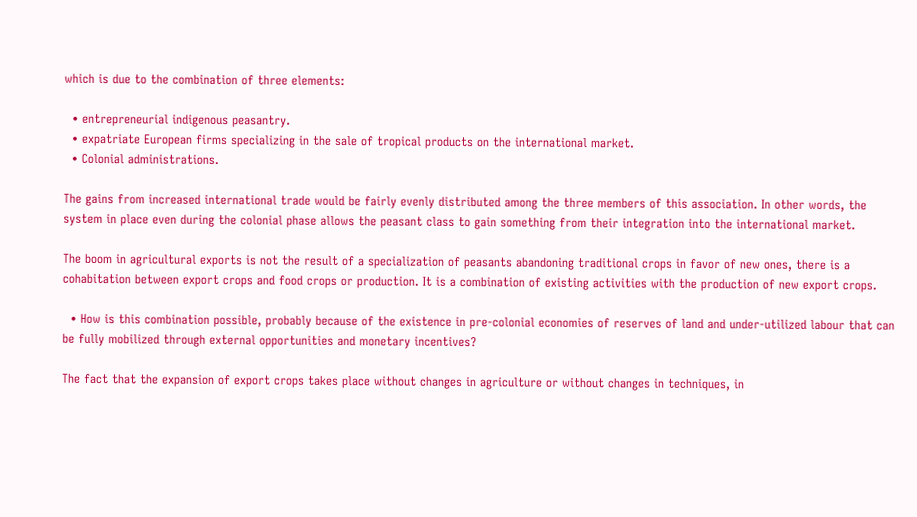which is due to the combination of three elements:

  • entrepreneurial indigenous peasantry.
  • expatriate European firms specializing in the sale of tropical products on the international market.
  • Colonial administrations.

The gains from increased international trade would be fairly evenly distributed among the three members of this association. In other words, the system in place even during the colonial phase allows the peasant class to gain something from their integration into the international market.

The boom in agricultural exports is not the result of a specialization of peasants abandoning traditional crops in favor of new ones, there is a cohabitation between export crops and food crops or production. It is a combination of existing activities with the production of new export crops.

  • How is this combination possible, probably because of the existence in pre-colonial economies of reserves of land and under-utilized labour that can be fully mobilized through external opportunities and monetary incentives?

The fact that the expansion of export crops takes place without changes in agriculture or without changes in techniques, in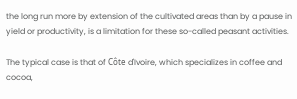the long run more by extension of the cultivated areas than by a pause in yield or productivity, is a limitation for these so-called peasant activities.

The typical case is that of Côte d'Ivoire, which specializes in coffee and cocoa,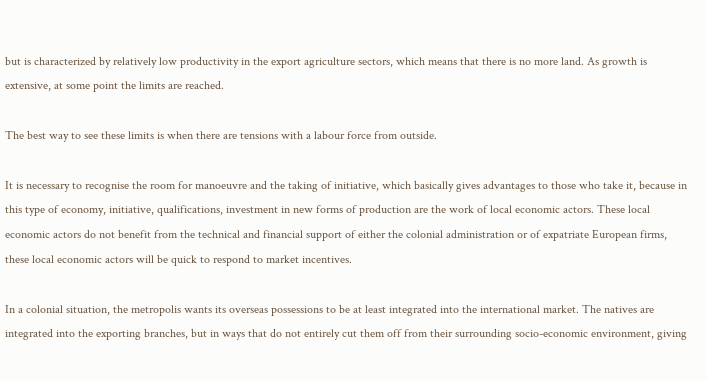but is characterized by relatively low productivity in the export agriculture sectors, which means that there is no more land. As growth is extensive, at some point the limits are reached.

The best way to see these limits is when there are tensions with a labour force from outside.

It is necessary to recognise the room for manoeuvre and the taking of initiative, which basically gives advantages to those who take it, because in this type of economy, initiative, qualifications, investment in new forms of production are the work of local economic actors. These local economic actors do not benefit from the technical and financial support of either the colonial administration or of expatriate European firms, these local economic actors will be quick to respond to market incentives.

In a colonial situation, the metropolis wants its overseas possessions to be at least integrated into the international market. The natives are integrated into the exporting branches, but in ways that do not entirely cut them off from their surrounding socio-economic environment, giving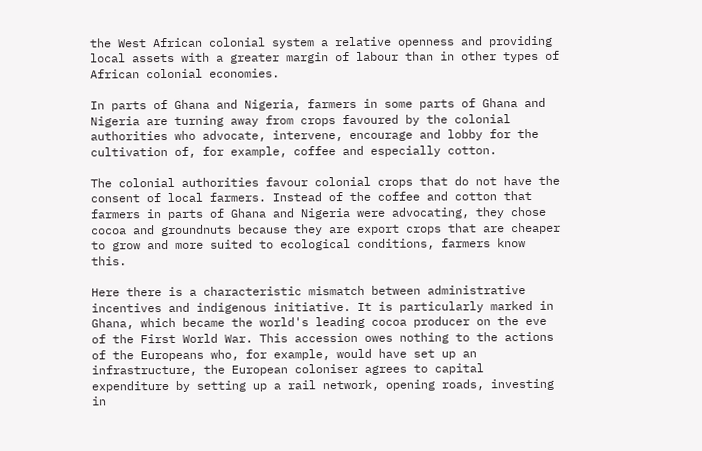the West African colonial system a relative openness and providing local assets with a greater margin of labour than in other types of African colonial economies.

In parts of Ghana and Nigeria, farmers in some parts of Ghana and Nigeria are turning away from crops favoured by the colonial authorities who advocate, intervene, encourage and lobby for the cultivation of, for example, coffee and especially cotton.

The colonial authorities favour colonial crops that do not have the consent of local farmers. Instead of the coffee and cotton that farmers in parts of Ghana and Nigeria were advocating, they chose cocoa and groundnuts because they are export crops that are cheaper to grow and more suited to ecological conditions, farmers know this.

Here there is a characteristic mismatch between administrative incentives and indigenous initiative. It is particularly marked in Ghana, which became the world's leading cocoa producer on the eve of the First World War. This accession owes nothing to the actions of the Europeans who, for example, would have set up an infrastructure, the European coloniser agrees to capital expenditure by setting up a rail network, opening roads, investing in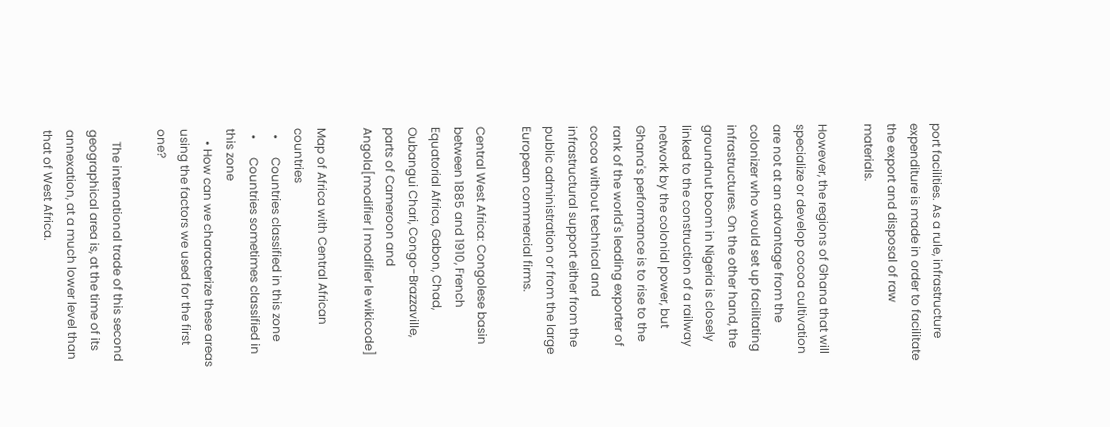port facilities. As a rule, infrastructure expenditure is made in order to facilitate the export and disposal of raw materials.

However, the regions of Ghana that will specialize or develop cocoa cultivation are not at an advantage from the colonizer who would set up facilitating infrastructures. On the other hand, the groundnut boom in Nigeria is closely linked to the construction of a railway network by the colonial power, but Ghana's performance is to rise to the rank of the world's leading exporter of cocoa without technical and infrastructural support either from the public administration or from the large European commercial firms.

Central West Africa: Congolese basin between 1885 and 1910, French Equatorial Africa, Gabon, Chad, Oubangui Chari, Congo-Brazzaville, parts of Cameroon and Angola[modifier | modifier le wikicode]

Map of Africa with Central African countries
  •      Countries classified in this zone
  •      Countries sometimes classified in this zone
    • How can we characterize these areas using the factors we used for the first one?

    The international trade of this second geographical area is, at the time of its annexation, at a much lower level than that of West Africa.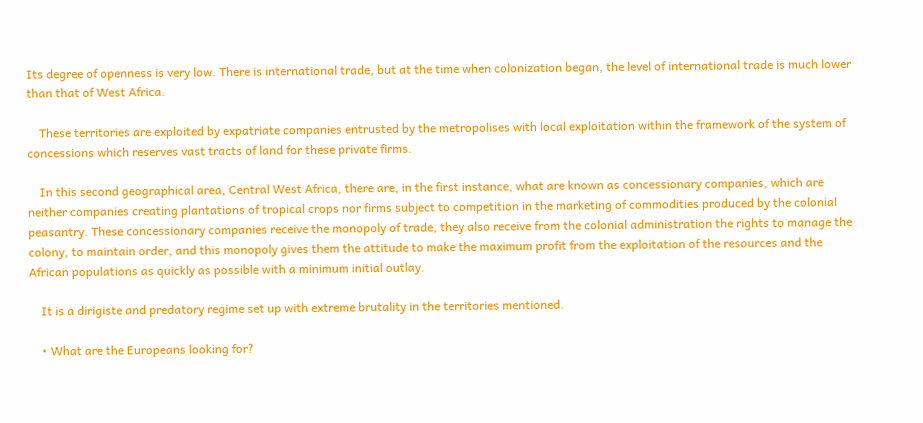Its degree of openness is very low. There is international trade, but at the time when colonization began, the level of international trade is much lower than that of West Africa.

    These territories are exploited by expatriate companies entrusted by the metropolises with local exploitation within the framework of the system of concessions which reserves vast tracts of land for these private firms.

    In this second geographical area, Central West Africa, there are, in the first instance, what are known as concessionary companies, which are neither companies creating plantations of tropical crops nor firms subject to competition in the marketing of commodities produced by the colonial peasantry. These concessionary companies receive the monopoly of trade, they also receive from the colonial administration the rights to manage the colony, to maintain order, and this monopoly gives them the attitude to make the maximum profit from the exploitation of the resources and the African populations as quickly as possible with a minimum initial outlay.

    It is a dirigiste and predatory regime set up with extreme brutality in the territories mentioned.

    • What are the Europeans looking for?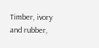Timber, ivory and rubber,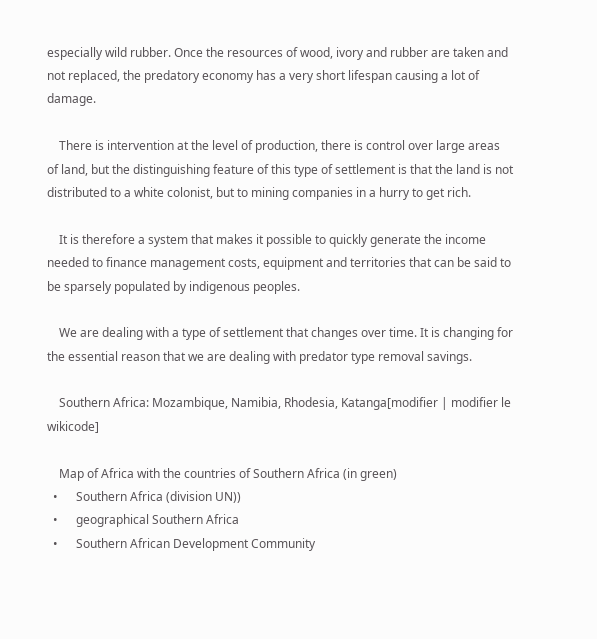especially wild rubber. Once the resources of wood, ivory and rubber are taken and not replaced, the predatory economy has a very short lifespan causing a lot of damage.

    There is intervention at the level of production, there is control over large areas of land, but the distinguishing feature of this type of settlement is that the land is not distributed to a white colonist, but to mining companies in a hurry to get rich.

    It is therefore a system that makes it possible to quickly generate the income needed to finance management costs, equipment and territories that can be said to be sparsely populated by indigenous peoples.

    We are dealing with a type of settlement that changes over time. It is changing for the essential reason that we are dealing with predator type removal savings.

    Southern Africa: Mozambique, Namibia, Rhodesia, Katanga[modifier | modifier le wikicode]

    Map of Africa with the countries of Southern Africa (in green)
  •      Southern Africa (division UN))
  •      geographical Southern Africa
  •      Southern African Development Community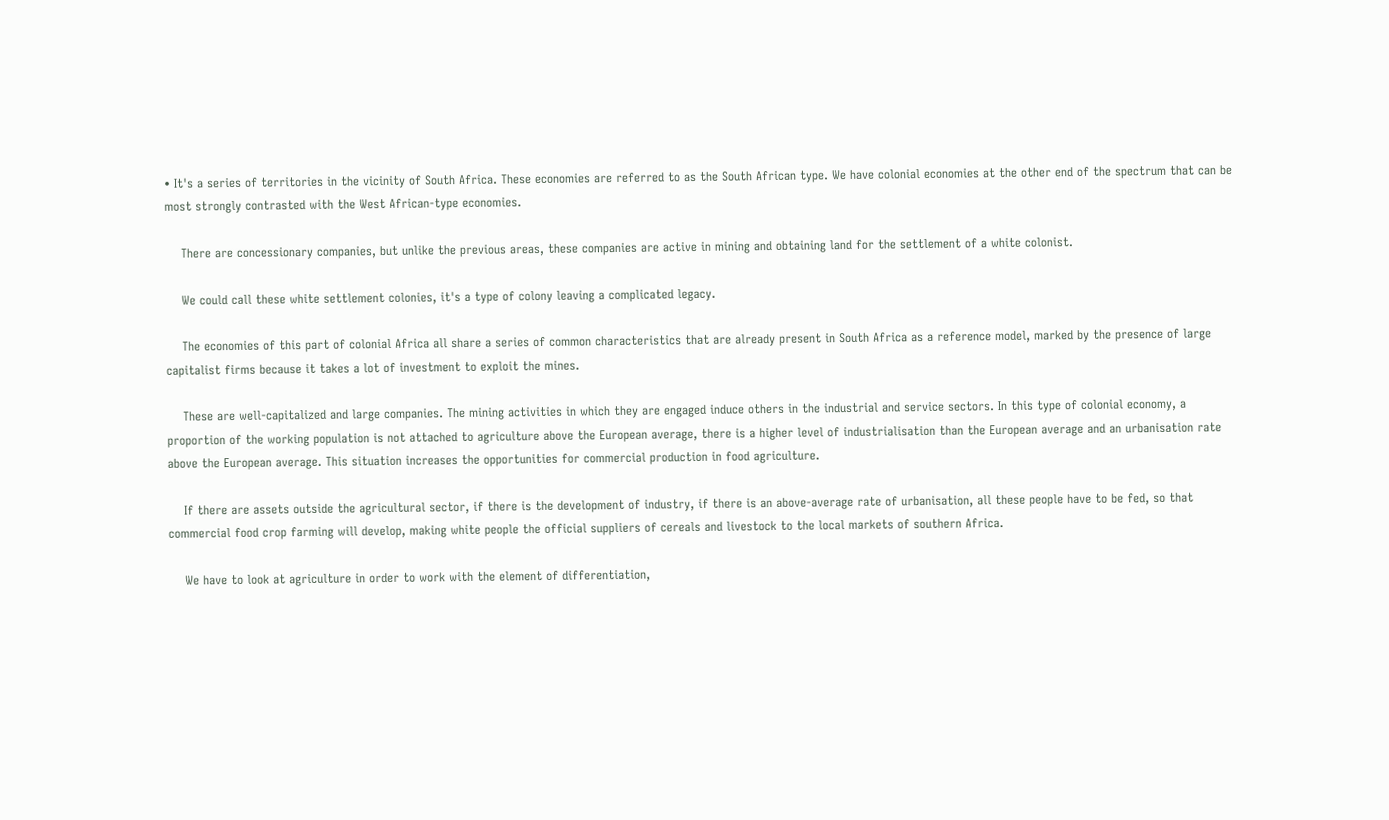• It's a series of territories in the vicinity of South Africa. These economies are referred to as the South African type. We have colonial economies at the other end of the spectrum that can be most strongly contrasted with the West African-type economies.

    There are concessionary companies, but unlike the previous areas, these companies are active in mining and obtaining land for the settlement of a white colonist.

    We could call these white settlement colonies, it's a type of colony leaving a complicated legacy.

    The economies of this part of colonial Africa all share a series of common characteristics that are already present in South Africa as a reference model, marked by the presence of large capitalist firms because it takes a lot of investment to exploit the mines.

    These are well-capitalized and large companies. The mining activities in which they are engaged induce others in the industrial and service sectors. In this type of colonial economy, a proportion of the working population is not attached to agriculture above the European average, there is a higher level of industrialisation than the European average and an urbanisation rate above the European average. This situation increases the opportunities for commercial production in food agriculture.

    If there are assets outside the agricultural sector, if there is the development of industry, if there is an above-average rate of urbanisation, all these people have to be fed, so that commercial food crop farming will develop, making white people the official suppliers of cereals and livestock to the local markets of southern Africa.

    We have to look at agriculture in order to work with the element of differentiation,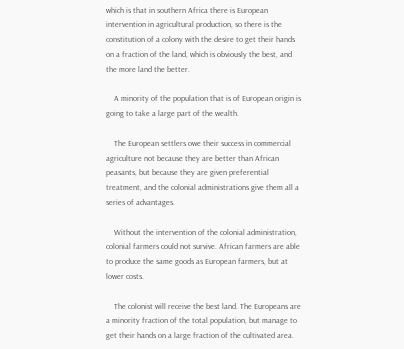which is that in southern Africa there is European intervention in agricultural production, so there is the constitution of a colony with the desire to get their hands on a fraction of the land, which is obviously the best, and the more land the better.

    A minority of the population that is of European origin is going to take a large part of the wealth.

    The European settlers owe their success in commercial agriculture not because they are better than African peasants, but because they are given preferential treatment, and the colonial administrations give them all a series of advantages.

    Without the intervention of the colonial administration, colonial farmers could not survive. African farmers are able to produce the same goods as European farmers, but at lower costs.

    The colonist will receive the best land. The Europeans are a minority fraction of the total population, but manage to get their hands on a large fraction of the cultivated area.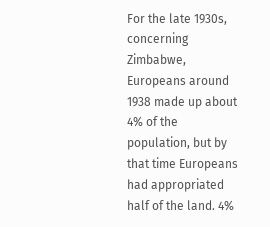For the late 1930s, concerning Zimbabwe, Europeans around 1938 made up about 4% of the population, but by that time Europeans had appropriated half of the land. 4%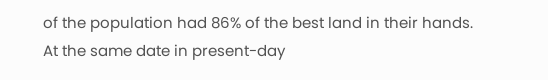of the population had 86% of the best land in their hands. At the same date in present-day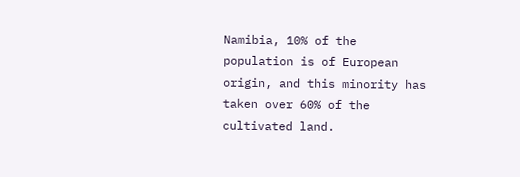Namibia, 10% of the population is of European origin, and this minority has taken over 60% of the cultivated land.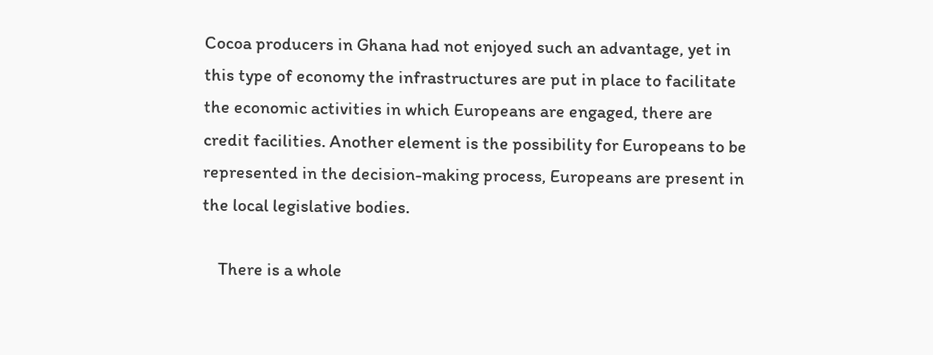Cocoa producers in Ghana had not enjoyed such an advantage, yet in this type of economy the infrastructures are put in place to facilitate the economic activities in which Europeans are engaged, there are credit facilities. Another element is the possibility for Europeans to be represented in the decision-making process, Europeans are present in the local legislative bodies.

    There is a whole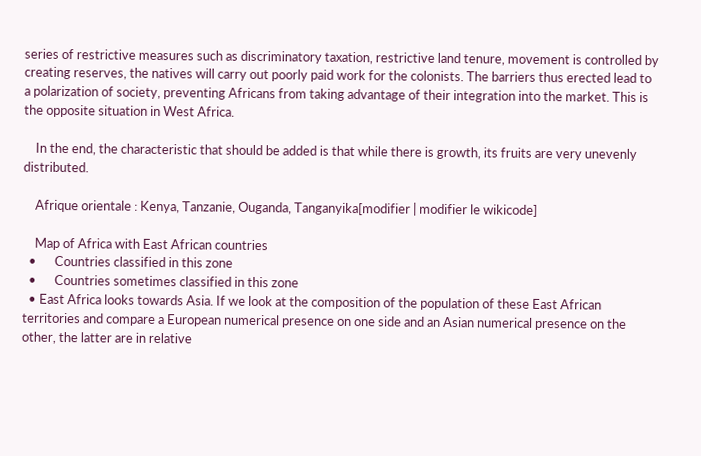series of restrictive measures such as discriminatory taxation, restrictive land tenure, movement is controlled by creating reserves, the natives will carry out poorly paid work for the colonists. The barriers thus erected lead to a polarization of society, preventing Africans from taking advantage of their integration into the market. This is the opposite situation in West Africa.

    In the end, the characteristic that should be added is that while there is growth, its fruits are very unevenly distributed.

    Afrique orientale : Kenya, Tanzanie, Ouganda, Tanganyika[modifier | modifier le wikicode]

    Map of Africa with East African countries
  •      Countries classified in this zone
  •      Countries sometimes classified in this zone
  • East Africa looks towards Asia. If we look at the composition of the population of these East African territories and compare a European numerical presence on one side and an Asian numerical presence on the other, the latter are in relative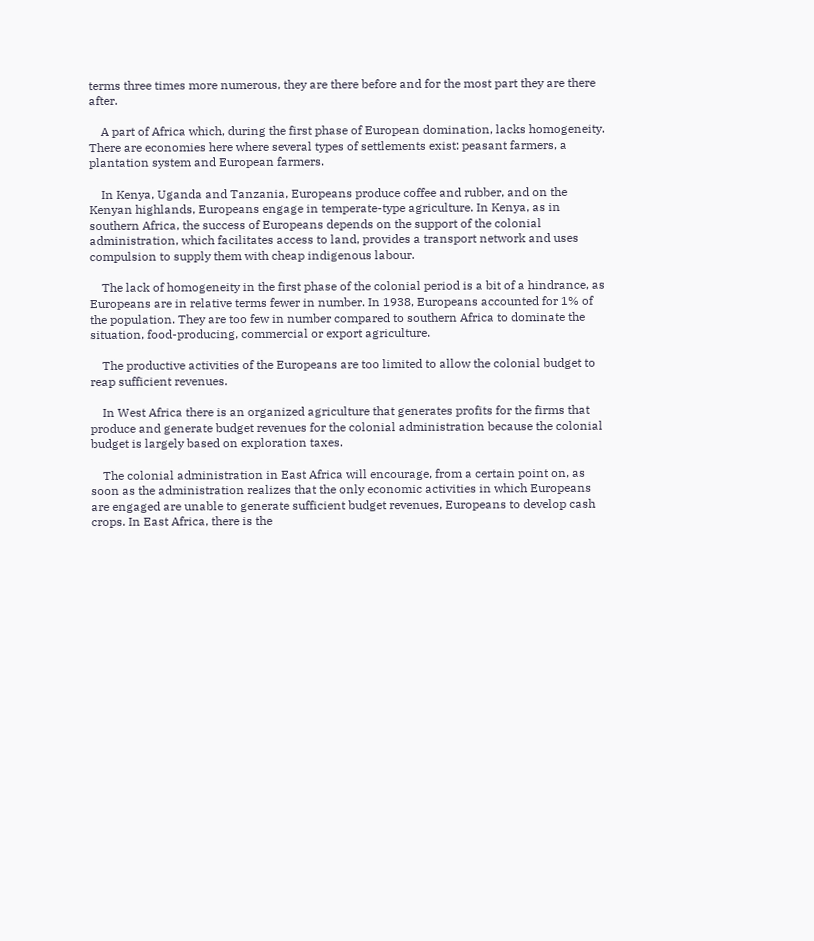terms three times more numerous, they are there before and for the most part they are there after.

    A part of Africa which, during the first phase of European domination, lacks homogeneity. There are economies here where several types of settlements exist: peasant farmers, a plantation system and European farmers.

    In Kenya, Uganda and Tanzania, Europeans produce coffee and rubber, and on the Kenyan highlands, Europeans engage in temperate-type agriculture. In Kenya, as in southern Africa, the success of Europeans depends on the support of the colonial administration, which facilitates access to land, provides a transport network and uses compulsion to supply them with cheap indigenous labour.

    The lack of homogeneity in the first phase of the colonial period is a bit of a hindrance, as Europeans are in relative terms fewer in number. In 1938, Europeans accounted for 1% of the population. They are too few in number compared to southern Africa to dominate the situation, food-producing, commercial or export agriculture.

    The productive activities of the Europeans are too limited to allow the colonial budget to reap sufficient revenues.

    In West Africa there is an organized agriculture that generates profits for the firms that produce and generate budget revenues for the colonial administration because the colonial budget is largely based on exploration taxes.

    The colonial administration in East Africa will encourage, from a certain point on, as soon as the administration realizes that the only economic activities in which Europeans are engaged are unable to generate sufficient budget revenues, Europeans to develop cash crops. In East Africa, there is the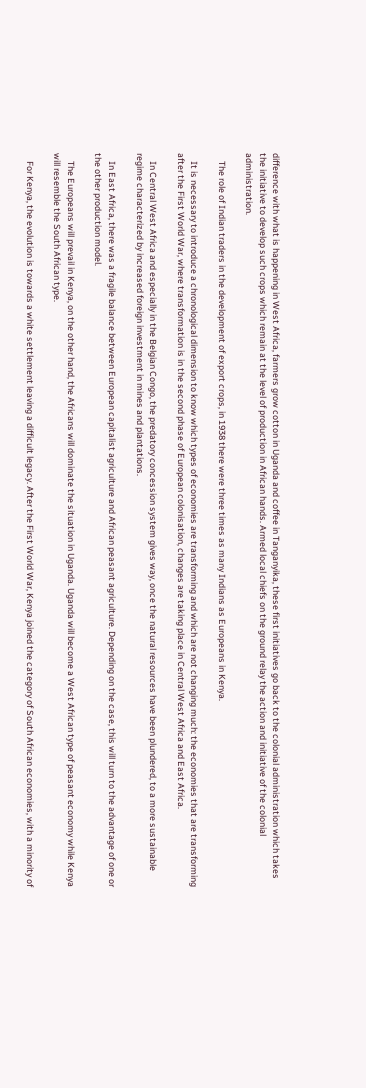difference with what is happening in West Africa, farmers grow cotton in Uganda and coffee in Tanganyika, these first initiatives go back to the colonial administration which takes the initiative to develop such crops which remain at the level of production in African hands. Armed local chiefs on the ground relay the action and initiative of the colonial administration.

    The role of Indian traders in the development of export crops, in 1938 there were three times as many Indians as Europeans in Kenya.

    It is necessary to introduce a chronological dimension to know which types of economies are transforming and which are not changing much: the economies that are transforming after the First World War, where transformation is in the second phase of European colonisation, changes are taking place in Central West Africa and East Africa.

    In Central West Africa and especially in the Belgian Congo, the predatory concession system gives way, once the natural resources have been plundered, to a more sustainable regime characterized by increased foreign investment in mines and plantations.

    In East Africa, there was a fragile balance between European capitalist agriculture and African peasant agriculture. Depending on the case, this will turn to the advantage of one or the other production model.

    The Europeans will prevail in Kenya, on the other hand, the Africans will dominate the situation in Uganda. Uganda will become a West African type of peasant economy while Kenya will resemble the South African type.

    For Kenya, the evolution is towards a white settlement leaving a difficult legacy. After the First World War, Kenya joined the category of South African economies, with a minority of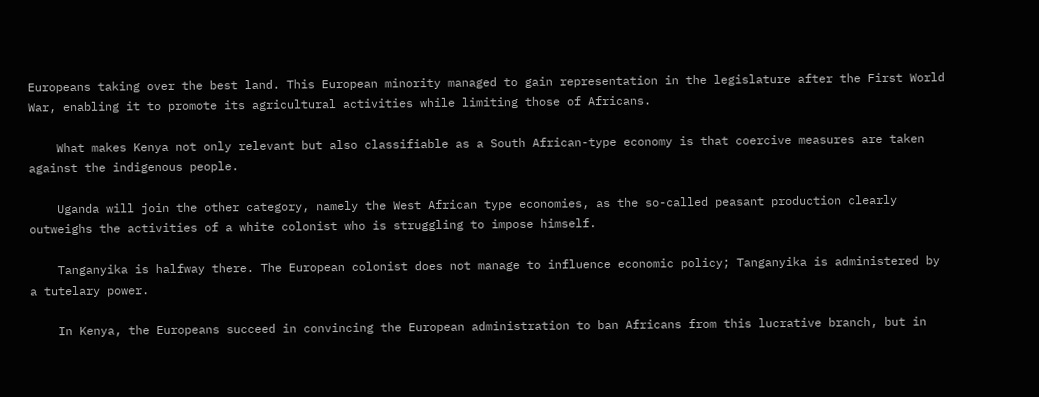Europeans taking over the best land. This European minority managed to gain representation in the legislature after the First World War, enabling it to promote its agricultural activities while limiting those of Africans.

    What makes Kenya not only relevant but also classifiable as a South African-type economy is that coercive measures are taken against the indigenous people.

    Uganda will join the other category, namely the West African type economies, as the so-called peasant production clearly outweighs the activities of a white colonist who is struggling to impose himself.

    Tanganyika is halfway there. The European colonist does not manage to influence economic policy; Tanganyika is administered by a tutelary power.

    In Kenya, the Europeans succeed in convincing the European administration to ban Africans from this lucrative branch, but in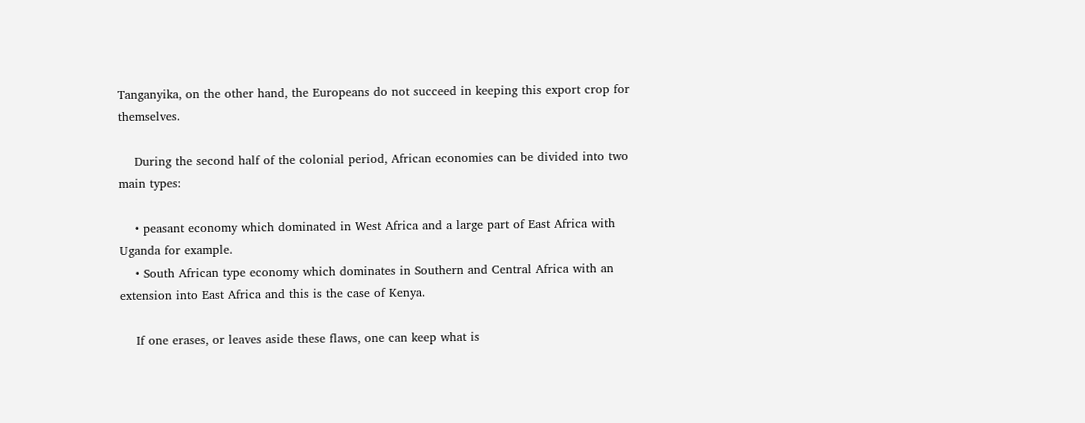Tanganyika, on the other hand, the Europeans do not succeed in keeping this export crop for themselves.

    During the second half of the colonial period, African economies can be divided into two main types:

    • peasant economy which dominated in West Africa and a large part of East Africa with Uganda for example.
    • South African type economy which dominates in Southern and Central Africa with an extension into East Africa and this is the case of Kenya.

    If one erases, or leaves aside these flaws, one can keep what is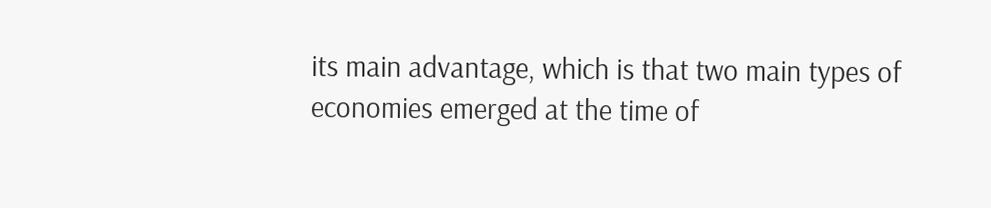its main advantage, which is that two main types of economies emerged at the time of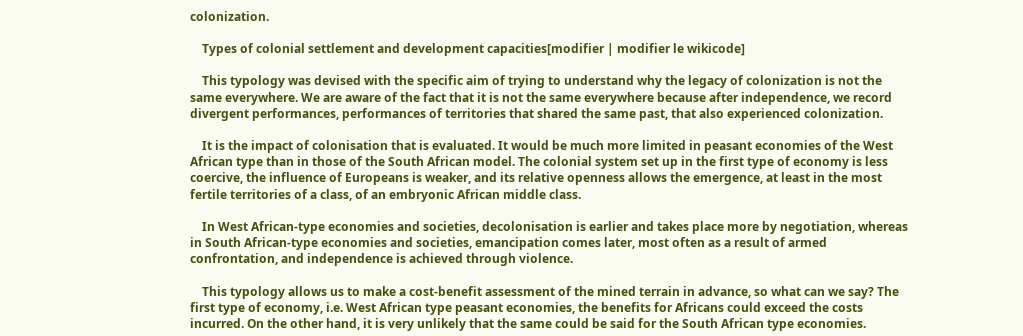colonization.

    Types of colonial settlement and development capacities[modifier | modifier le wikicode]

    This typology was devised with the specific aim of trying to understand why the legacy of colonization is not the same everywhere. We are aware of the fact that it is not the same everywhere because after independence, we record divergent performances, performances of territories that shared the same past, that also experienced colonization.

    It is the impact of colonisation that is evaluated. It would be much more limited in peasant economies of the West African type than in those of the South African model. The colonial system set up in the first type of economy is less coercive, the influence of Europeans is weaker, and its relative openness allows the emergence, at least in the most fertile territories of a class, of an embryonic African middle class.

    In West African-type economies and societies, decolonisation is earlier and takes place more by negotiation, whereas in South African-type economies and societies, emancipation comes later, most often as a result of armed confrontation, and independence is achieved through violence.

    This typology allows us to make a cost-benefit assessment of the mined terrain in advance, so what can we say? The first type of economy, i.e. West African type peasant economies, the benefits for Africans could exceed the costs incurred. On the other hand, it is very unlikely that the same could be said for the South African type economies.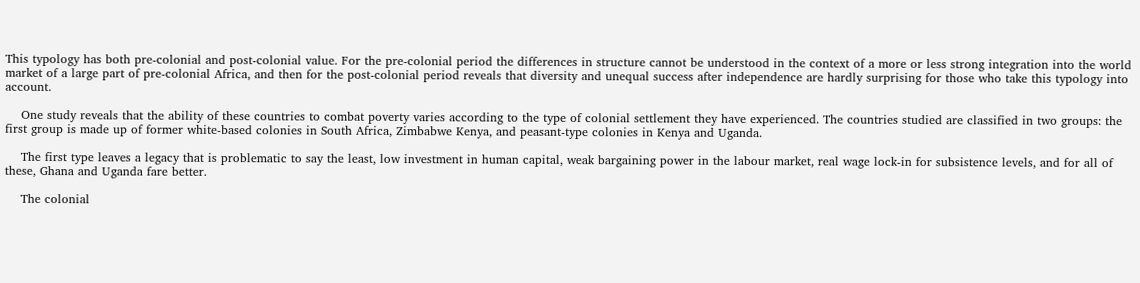This typology has both pre-colonial and post-colonial value. For the pre-colonial period the differences in structure cannot be understood in the context of a more or less strong integration into the world market of a large part of pre-colonial Africa, and then for the post-colonial period reveals that diversity and unequal success after independence are hardly surprising for those who take this typology into account.

    One study reveals that the ability of these countries to combat poverty varies according to the type of colonial settlement they have experienced. The countries studied are classified in two groups: the first group is made up of former white-based colonies in South Africa, Zimbabwe Kenya, and peasant-type colonies in Kenya and Uganda.

    The first type leaves a legacy that is problematic to say the least, low investment in human capital, weak bargaining power in the labour market, real wage lock-in for subsistence levels, and for all of these, Ghana and Uganda fare better.

    The colonial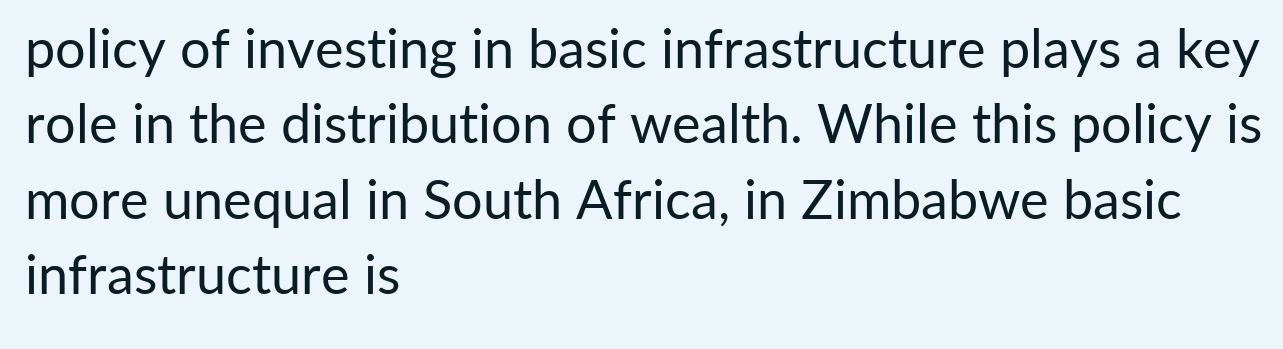policy of investing in basic infrastructure plays a key role in the distribution of wealth. While this policy is more unequal in South Africa, in Zimbabwe basic infrastructure is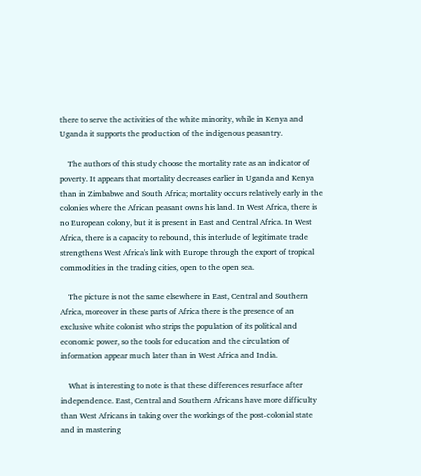there to serve the activities of the white minority, while in Kenya and Uganda it supports the production of the indigenous peasantry.

    The authors of this study choose the mortality rate as an indicator of poverty. It appears that mortality decreases earlier in Uganda and Kenya than in Zimbabwe and South Africa; mortality occurs relatively early in the colonies where the African peasant owns his land. In West Africa, there is no European colony, but it is present in East and Central Africa. In West Africa, there is a capacity to rebound, this interlude of legitimate trade strengthens West Africa's link with Europe through the export of tropical commodities in the trading cities, open to the open sea.

    The picture is not the same elsewhere in East, Central and Southern Africa, moreover in these parts of Africa there is the presence of an exclusive white colonist who strips the population of its political and economic power, so the tools for education and the circulation of information appear much later than in West Africa and India.

    What is interesting to note is that these differences resurface after independence. East, Central and Southern Africans have more difficulty than West Africans in taking over the workings of the post-colonial state and in mastering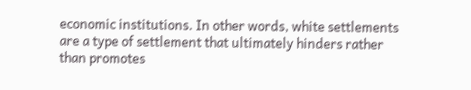economic institutions. In other words, white settlements are a type of settlement that ultimately hinders rather than promotes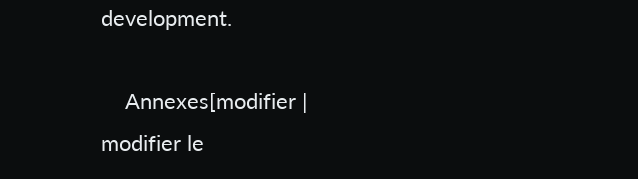development.

    Annexes[modifier | modifier le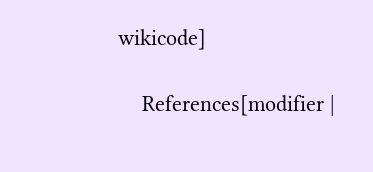wikicode]

    References[modifier |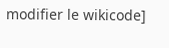modifier le wikicode]